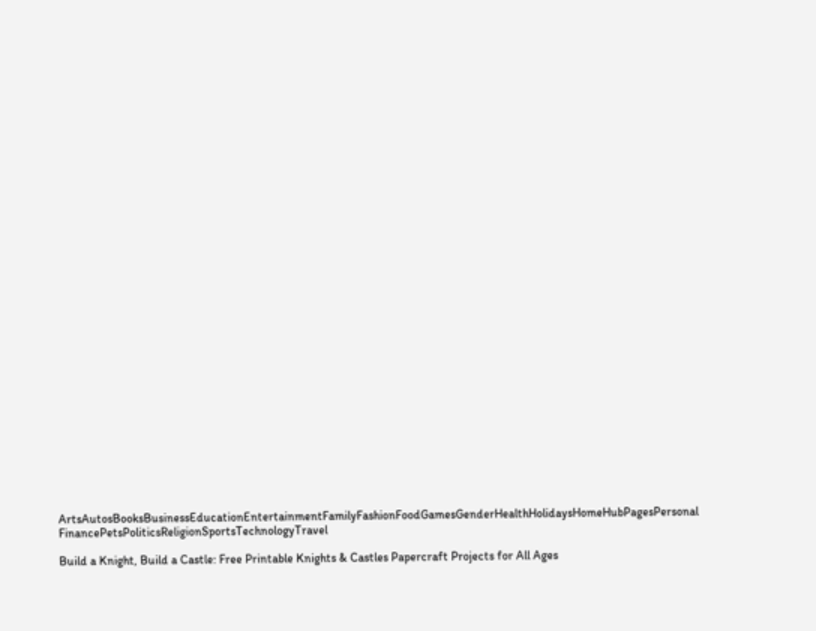ArtsAutosBooksBusinessEducationEntertainmentFamilyFashionFoodGamesGenderHealthHolidaysHomeHubPagesPersonal FinancePetsPoliticsReligionSportsTechnologyTravel

Build a Knight, Build a Castle: Free Printable Knights & Castles Papercraft Projects for All Ages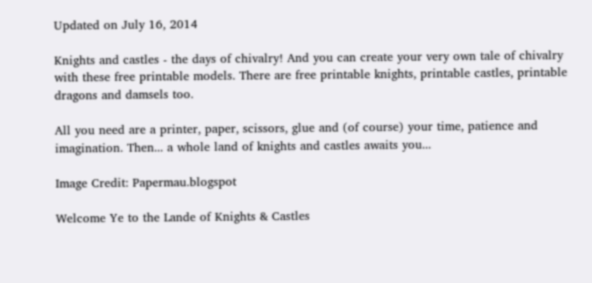Updated on July 16, 2014

Knights and castles - the days of chivalry! And you can create your very own tale of chivalry with these free printable models. There are free printable knights, printable castles, printable dragons and damsels too.

All you need are a printer, paper, scissors, glue and (of course) your time, patience and imagination. Then... a whole land of knights and castles awaits you...

Image Credit: Papermau.blogspot

Welcome Ye to the Lande of Knights & Castles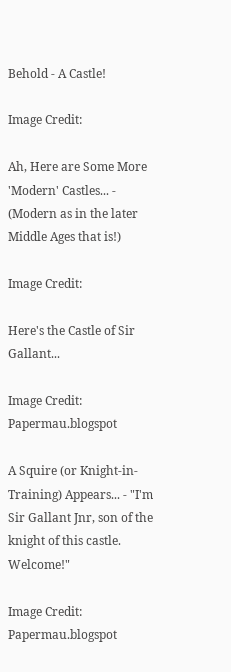Behold - A Castle!

Image Credit:

Ah, Here are Some More 'Modern' Castles... - (Modern as in the later Middle Ages that is!)

Image Credit:

Here's the Castle of Sir Gallant...

Image Credit: Papermau.blogspot

A Squire (or Knight-in-Training) Appears... - "I'm Sir Gallant Jnr, son of the knight of this castle. Welcome!"

Image Credit: Papermau.blogspot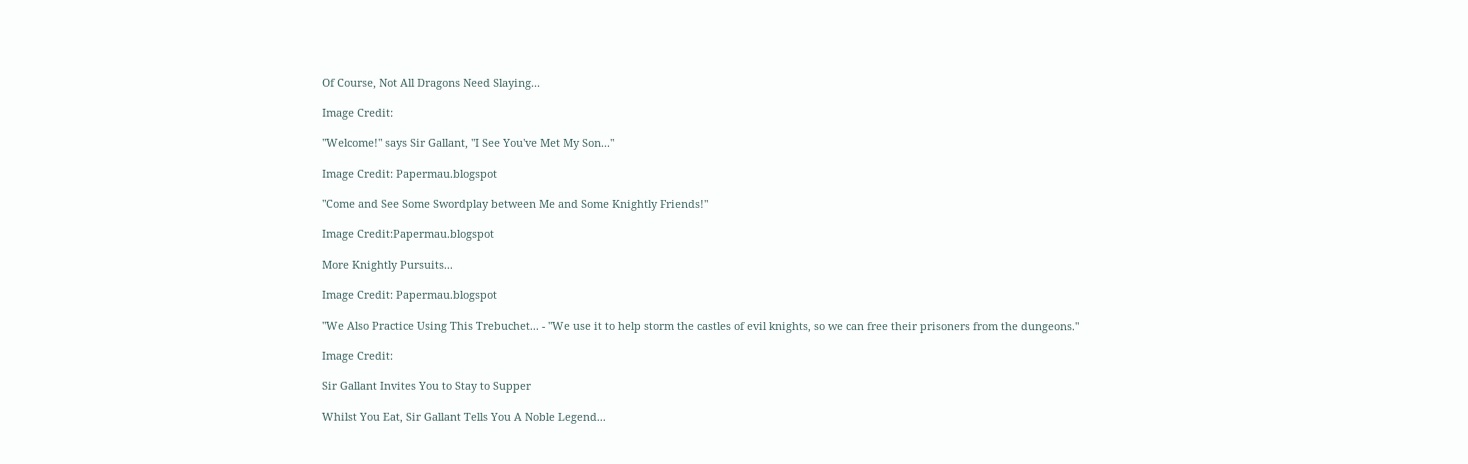Of Course, Not All Dragons Need Slaying...

Image Credit:

"Welcome!" says Sir Gallant, "I See You've Met My Son..."

Image Credit: Papermau.blogspot

"Come and See Some Swordplay between Me and Some Knightly Friends!"

Image Credit:Papermau.blogspot

More Knightly Pursuits...

Image Credit: Papermau.blogspot

"We Also Practice Using This Trebuchet... - "We use it to help storm the castles of evil knights, so we can free their prisoners from the dungeons."

Image Credit:

Sir Gallant Invites You to Stay to Supper

Whilst You Eat, Sir Gallant Tells You A Noble Legend...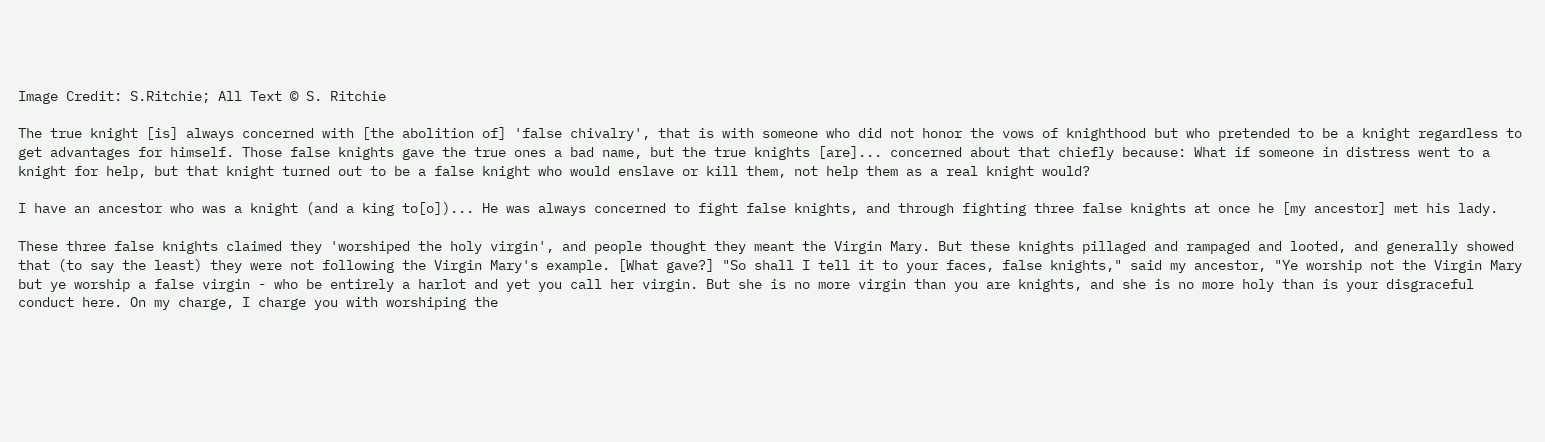Image Credit: S.Ritchie; All Text © S. Ritchie

The true knight [is] always concerned with [the abolition of] 'false chivalry', that is with someone who did not honor the vows of knighthood but who pretended to be a knight regardless to get advantages for himself. Those false knights gave the true ones a bad name, but the true knights [are]... concerned about that chiefly because: What if someone in distress went to a knight for help, but that knight turned out to be a false knight who would enslave or kill them, not help them as a real knight would?

I have an ancestor who was a knight (and a king to[o])... He was always concerned to fight false knights, and through fighting three false knights at once he [my ancestor] met his lady.

These three false knights claimed they 'worshiped the holy virgin', and people thought they meant the Virgin Mary. But these knights pillaged and rampaged and looted, and generally showed that (to say the least) they were not following the Virgin Mary's example. [What gave?] "So shall I tell it to your faces, false knights," said my ancestor, "Ye worship not the Virgin Mary but ye worship a false virgin - who be entirely a harlot and yet you call her virgin. But she is no more virgin than you are knights, and she is no more holy than is your disgraceful conduct here. On my charge, I charge you with worshiping the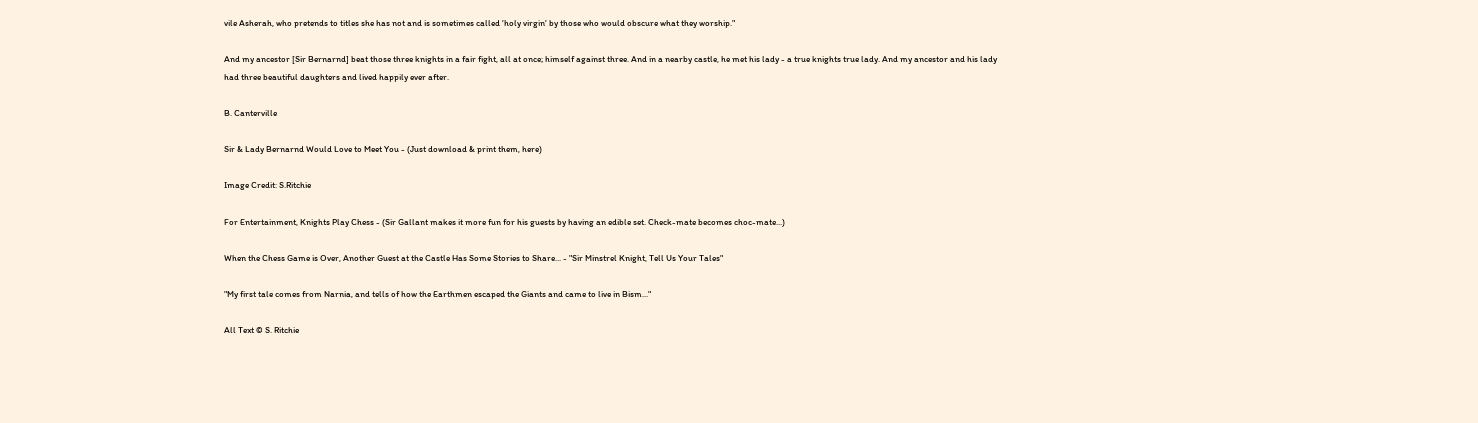vile Asherah, who pretends to titles she has not and is sometimes called 'holy virgin' by those who would obscure what they worship."

And my ancestor [Sir Bernarnd] beat those three knights in a fair fight, all at once; himself against three. And in a nearby castle, he met his lady - a true knights true lady. And my ancestor and his lady had three beautiful daughters and lived happily ever after.

B. Canterville

Sir & Lady Bernarnd Would Love to Meet You - (Just download & print them, here)

Image Credit: S.Ritchie

For Entertainment, Knights Play Chess - (Sir Gallant makes it more fun for his guests by having an edible set. Check-mate becomes choc-mate...)

When the Chess Game is Over, Another Guest at the Castle Has Some Stories to Share... - "Sir Minstrel Knight, Tell Us Your Tales"

"My first tale comes from Narnia, and tells of how the Earthmen escaped the Giants and came to live in Bism..."

All Text © S. Ritchie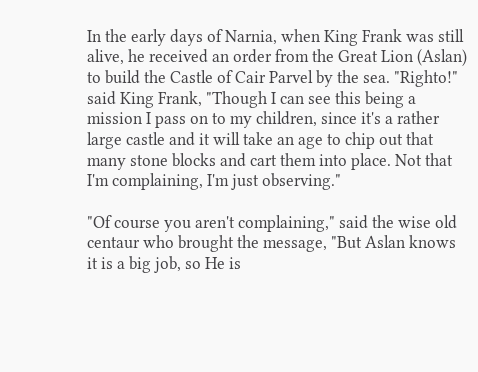In the early days of Narnia, when King Frank was still alive, he received an order from the Great Lion (Aslan) to build the Castle of Cair Parvel by the sea. "Righto!" said King Frank, "Though I can see this being a mission I pass on to my children, since it's a rather large castle and it will take an age to chip out that many stone blocks and cart them into place. Not that I'm complaining, I'm just observing."

"Of course you aren't complaining," said the wise old centaur who brought the message, "But Aslan knows it is a big job, so He is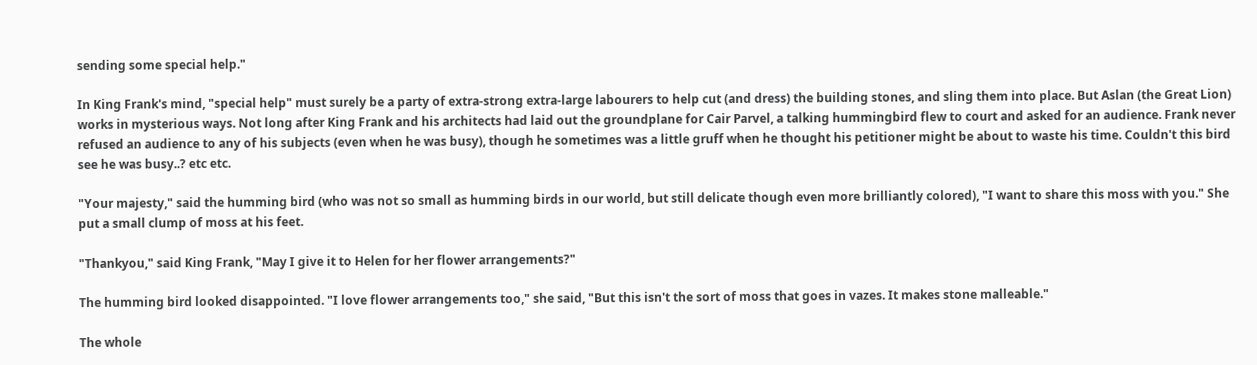sending some special help."

In King Frank's mind, "special help" must surely be a party of extra-strong extra-large labourers to help cut (and dress) the building stones, and sling them into place. But Aslan (the Great Lion) works in mysterious ways. Not long after King Frank and his architects had laid out the groundplane for Cair Parvel, a talking hummingbird flew to court and asked for an audience. Frank never refused an audience to any of his subjects (even when he was busy), though he sometimes was a little gruff when he thought his petitioner might be about to waste his time. Couldn't this bird see he was busy..? etc etc.

"Your majesty," said the humming bird (who was not so small as humming birds in our world, but still delicate though even more brilliantly colored), "I want to share this moss with you." She put a small clump of moss at his feet.

"Thankyou," said King Frank, "May I give it to Helen for her flower arrangements?"

The humming bird looked disappointed. "I love flower arrangements too," she said, "But this isn't the sort of moss that goes in vazes. It makes stone malleable."

The whole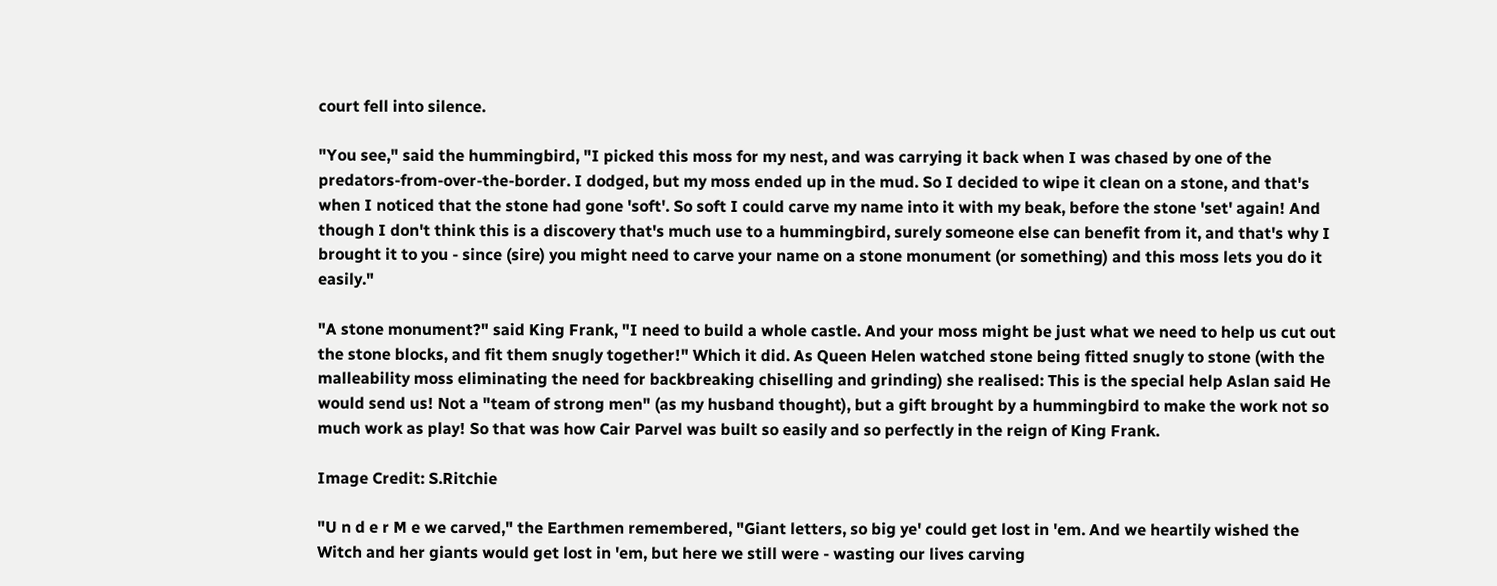court fell into silence.

"You see," said the hummingbird, "I picked this moss for my nest, and was carrying it back when I was chased by one of the predators-from-over-the-border. I dodged, but my moss ended up in the mud. So I decided to wipe it clean on a stone, and that's when I noticed that the stone had gone 'soft'. So soft I could carve my name into it with my beak, before the stone 'set' again! And though I don't think this is a discovery that's much use to a hummingbird, surely someone else can benefit from it, and that's why I brought it to you - since (sire) you might need to carve your name on a stone monument (or something) and this moss lets you do it easily."

"A stone monument?" said King Frank, "I need to build a whole castle. And your moss might be just what we need to help us cut out the stone blocks, and fit them snugly together!" Which it did. As Queen Helen watched stone being fitted snugly to stone (with the malleability moss eliminating the need for backbreaking chiselling and grinding) she realised: This is the special help Aslan said He would send us! Not a "team of strong men" (as my husband thought), but a gift brought by a hummingbird to make the work not so much work as play! So that was how Cair Parvel was built so easily and so perfectly in the reign of King Frank.

Image Credit: S.Ritchie

"U n d e r M e we carved," the Earthmen remembered, "Giant letters, so big ye' could get lost in 'em. And we heartily wished the Witch and her giants would get lost in 'em, but here we still were - wasting our lives carving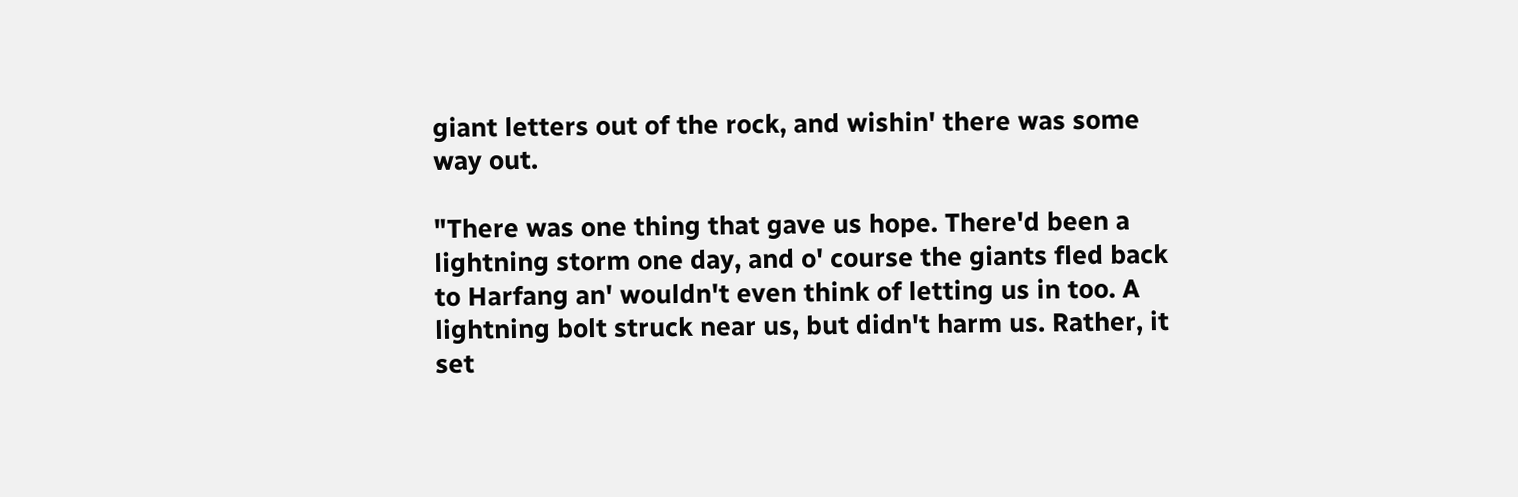giant letters out of the rock, and wishin' there was some way out.

"There was one thing that gave us hope. There'd been a lightning storm one day, and o' course the giants fled back to Harfang an' wouldn't even think of letting us in too. A lightning bolt struck near us, but didn't harm us. Rather, it set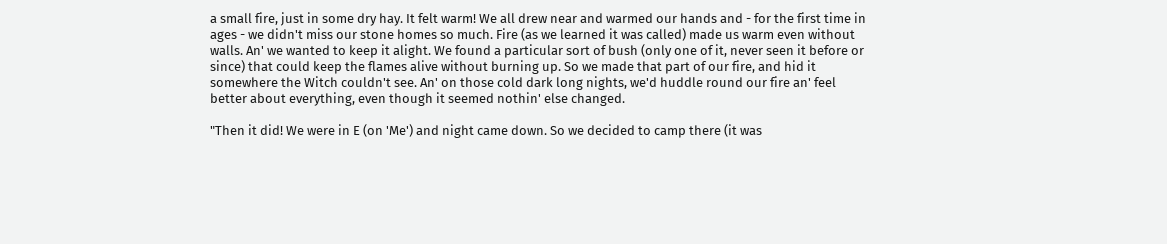a small fire, just in some dry hay. It felt warm! We all drew near and warmed our hands and - for the first time in ages - we didn't miss our stone homes so much. Fire (as we learned it was called) made us warm even without walls. An' we wanted to keep it alight. We found a particular sort of bush (only one of it, never seen it before or since) that could keep the flames alive without burning up. So we made that part of our fire, and hid it somewhere the Witch couldn't see. An' on those cold dark long nights, we'd huddle round our fire an' feel better about everything, even though it seemed nothin' else changed.

"Then it did! We were in E (on 'Me') and night came down. So we decided to camp there (it was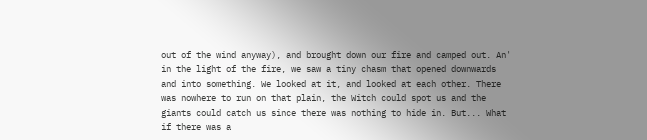out of the wind anyway), and brought down our fire and camped out. An' in the light of the fire, we saw a tiny chasm that opened downwards and into something. We looked at it, and looked at each other. There was nowhere to run on that plain, the Witch could spot us and the giants could catch us since there was nothing to hide in. But... What if there was a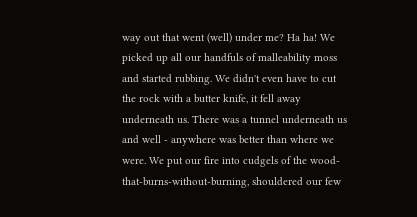way out that went (well) under me? Ha ha! We picked up all our handfuls of malleability moss and started rubbing. We didn't even have to cut the rock with a butter knife, it fell away underneath us. There was a tunnel underneath us and well - anywhere was better than where we were. We put our fire into cudgels of the wood-that-burns-without-burning, shouldered our few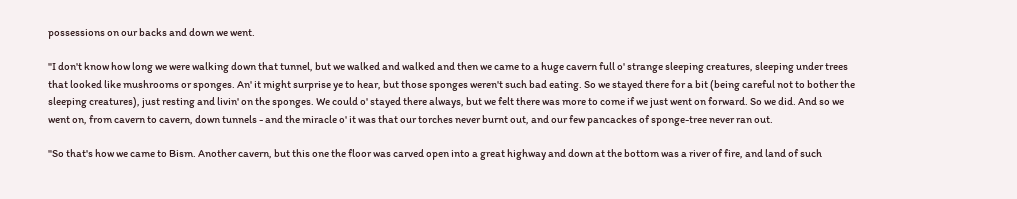possessions on our backs and down we went.

"I don't know how long we were walking down that tunnel, but we walked and walked and then we came to a huge cavern full o' strange sleeping creatures, sleeping under trees that looked like mushrooms or sponges. An' it might surprise ye to hear, but those sponges weren't such bad eating. So we stayed there for a bit (being careful not to bother the sleeping creatures), just resting and livin' on the sponges. We could o' stayed there always, but we felt there was more to come if we just went on forward. So we did. And so we went on, from cavern to cavern, down tunnels - and the miracle o' it was that our torches never burnt out, and our few pancackes of sponge-tree never ran out.

"So that's how we came to Bism. Another cavern, but this one the floor was carved open into a great highway and down at the bottom was a river of fire, and land of such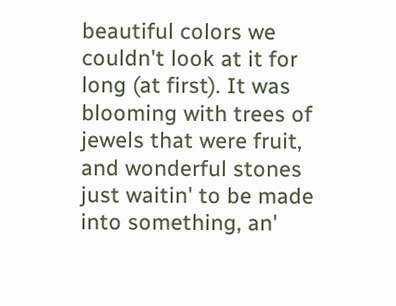beautiful colors we couldn't look at it for long (at first). It was blooming with trees of jewels that were fruit, and wonderful stones just waitin' to be made into something, an'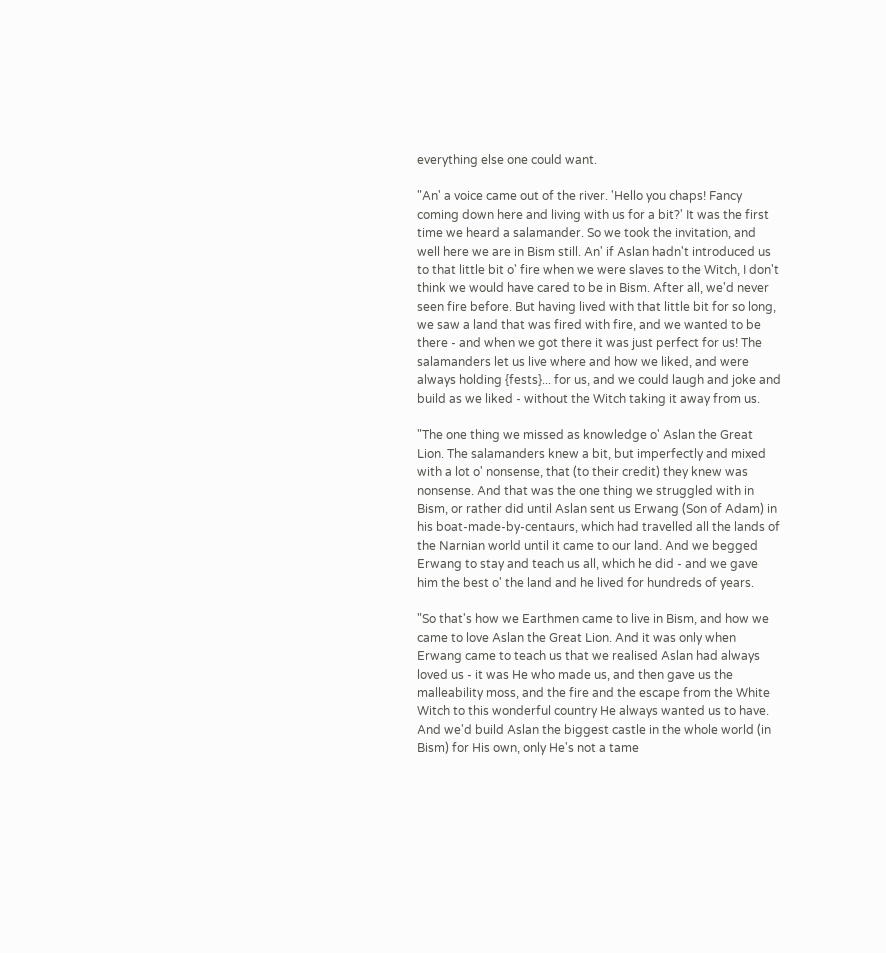everything else one could want.

"An' a voice came out of the river. 'Hello you chaps! Fancy coming down here and living with us for a bit?' It was the first time we heard a salamander. So we took the invitation, and well here we are in Bism still. An' if Aslan hadn't introduced us to that little bit o' fire when we were slaves to the Witch, I don't think we would have cared to be in Bism. After all, we'd never seen fire before. But having lived with that little bit for so long, we saw a land that was fired with fire, and we wanted to be there - and when we got there it was just perfect for us! The salamanders let us live where and how we liked, and were always holding {fests}... for us, and we could laugh and joke and build as we liked - without the Witch taking it away from us.

"The one thing we missed as knowledge o' Aslan the Great Lion. The salamanders knew a bit, but imperfectly and mixed with a lot o' nonsense, that (to their credit) they knew was nonsense. And that was the one thing we struggled with in Bism, or rather did until Aslan sent us Erwang (Son of Adam) in his boat-made-by-centaurs, which had travelled all the lands of the Narnian world until it came to our land. And we begged Erwang to stay and teach us all, which he did - and we gave him the best o' the land and he lived for hundreds of years.

"So that's how we Earthmen came to live in Bism, and how we came to love Aslan the Great Lion. And it was only when Erwang came to teach us that we realised Aslan had always loved us - it was He who made us, and then gave us the malleability moss, and the fire and the escape from the White Witch to this wonderful country He always wanted us to have. And we'd build Aslan the biggest castle in the whole world (in Bism) for His own, only He's not a tame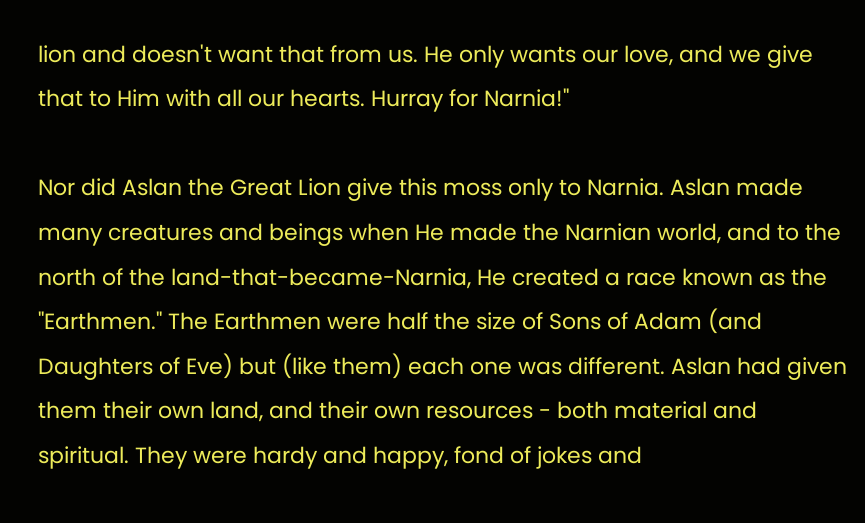lion and doesn't want that from us. He only wants our love, and we give that to Him with all our hearts. Hurray for Narnia!"

Nor did Aslan the Great Lion give this moss only to Narnia. Aslan made many creatures and beings when He made the Narnian world, and to the north of the land-that-became-Narnia, He created a race known as the "Earthmen." The Earthmen were half the size of Sons of Adam (and Daughters of Eve) but (like them) each one was different. Aslan had given them their own land, and their own resources - both material and spiritual. They were hardy and happy, fond of jokes and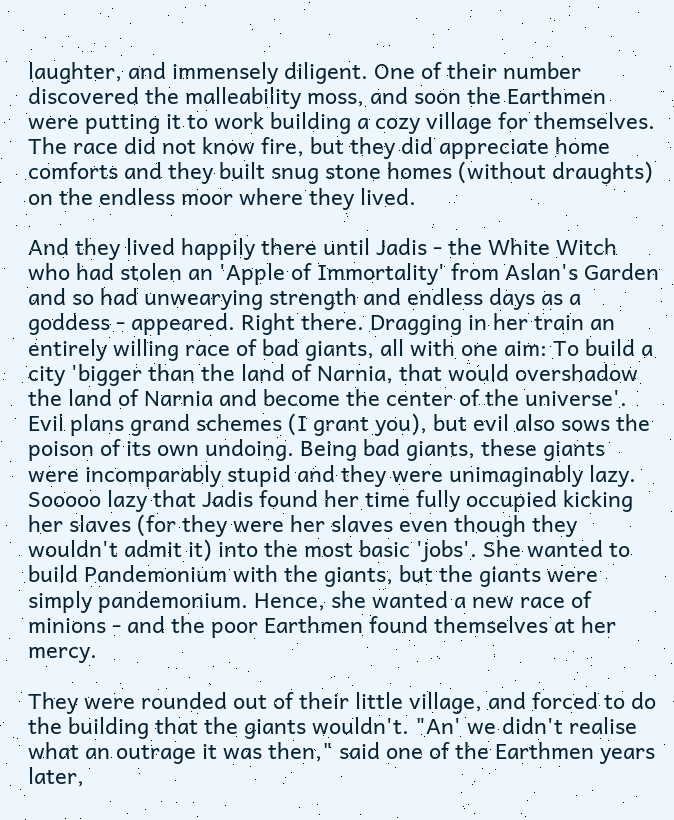laughter, and immensely diligent. One of their number discovered the malleability moss, and soon the Earthmen were putting it to work building a cozy village for themselves. The race did not know fire, but they did appreciate home comforts and they built snug stone homes (without draughts) on the endless moor where they lived.

And they lived happily there until Jadis - the White Witch who had stolen an 'Apple of Immortality' from Aslan's Garden and so had unwearying strength and endless days as a goddess - appeared. Right there. Dragging in her train an entirely willing race of bad giants, all with one aim: To build a city 'bigger than the land of Narnia, that would overshadow the land of Narnia and become the center of the universe'. Evil plans grand schemes (I grant you), but evil also sows the poison of its own undoing. Being bad giants, these giants were incomparably stupid and they were unimaginably lazy. Sooooo lazy that Jadis found her time fully occupied kicking her slaves (for they were her slaves even though they wouldn't admit it) into the most basic 'jobs'. She wanted to build Pandemonium with the giants, but the giants were simply pandemonium. Hence, she wanted a new race of minions - and the poor Earthmen found themselves at her mercy.

They were rounded out of their little village, and forced to do the building that the giants wouldn't. "An' we didn't realise what an outrage it was then," said one of the Earthmen years later,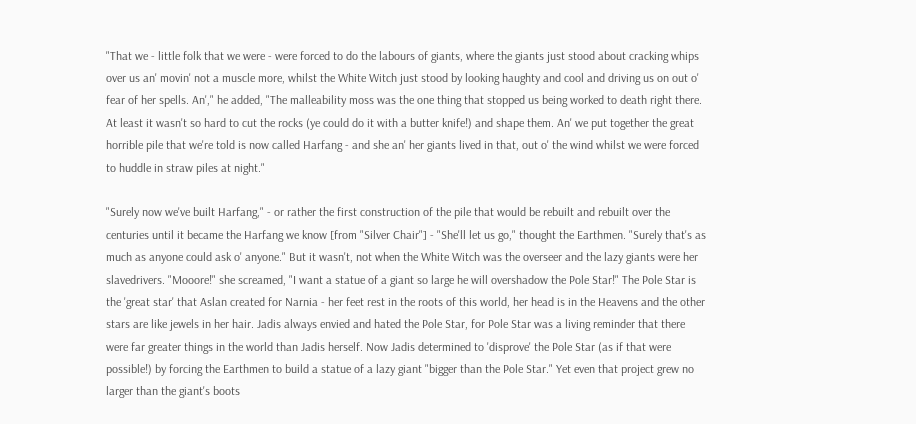"That we - little folk that we were - were forced to do the labours of giants, where the giants just stood about cracking whips over us an' movin' not a muscle more, whilst the White Witch just stood by looking haughty and cool and driving us on out o' fear of her spells. An'," he added, "The malleability moss was the one thing that stopped us being worked to death right there. At least it wasn't so hard to cut the rocks (ye could do it with a butter knife!) and shape them. An' we put together the great horrible pile that we're told is now called Harfang - and she an' her giants lived in that, out o' the wind whilst we were forced to huddle in straw piles at night."

"Surely now we've built Harfang," - or rather the first construction of the pile that would be rebuilt and rebuilt over the centuries until it became the Harfang we know [from "Silver Chair"] - "She'll let us go," thought the Earthmen. "Surely that's as much as anyone could ask o' anyone." But it wasn't, not when the White Witch was the overseer and the lazy giants were her slavedrivers. "Mooore!" she screamed, "I want a statue of a giant so large he will overshadow the Pole Star!" The Pole Star is the 'great star' that Aslan created for Narnia - her feet rest in the roots of this world, her head is in the Heavens and the other stars are like jewels in her hair. Jadis always envied and hated the Pole Star, for Pole Star was a living reminder that there were far greater things in the world than Jadis herself. Now Jadis determined to 'disprove' the Pole Star (as if that were possible!) by forcing the Earthmen to build a statue of a lazy giant "bigger than the Pole Star." Yet even that project grew no larger than the giant's boots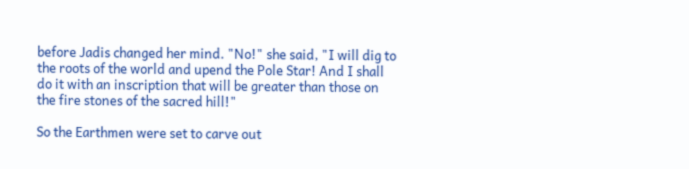before Jadis changed her mind. "No!" she said, "I will dig to the roots of the world and upend the Pole Star! And I shall do it with an inscription that will be greater than those on the fire stones of the sacred hill!"

So the Earthmen were set to carve out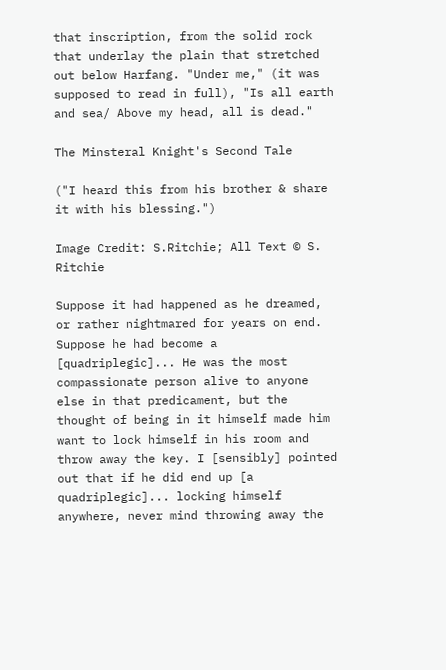that inscription, from the solid rock that underlay the plain that stretched out below Harfang. "Under me," (it was supposed to read in full), "Is all earth and sea/ Above my head, all is dead."

The Minsteral Knight's Second Tale

("I heard this from his brother & share it with his blessing.")

Image Credit: S.Ritchie; All Text © S. Ritchie

Suppose it had happened as he dreamed, or rather nightmared for years on end. Suppose he had become a [quadriplegic]... He was the most compassionate person alive to anyone else in that predicament, but the thought of being in it himself made him want to lock himself in his room and throw away the key. I [sensibly] pointed out that if he did end up [a quadriplegic]... locking himself anywhere, never mind throwing away the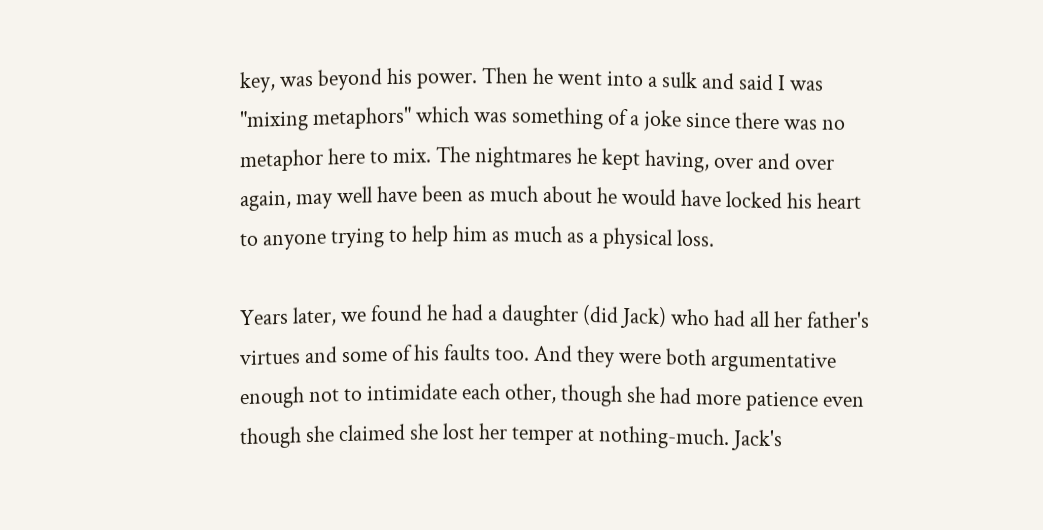key, was beyond his power. Then he went into a sulk and said I was "mixing metaphors" which was something of a joke since there was no metaphor here to mix. The nightmares he kept having, over and over again, may well have been as much about he would have locked his heart to anyone trying to help him as much as a physical loss.

Years later, we found he had a daughter (did Jack) who had all her father's virtues and some of his faults too. And they were both argumentative enough not to intimidate each other, though she had more patience even though she claimed she lost her temper at nothing-much. Jack's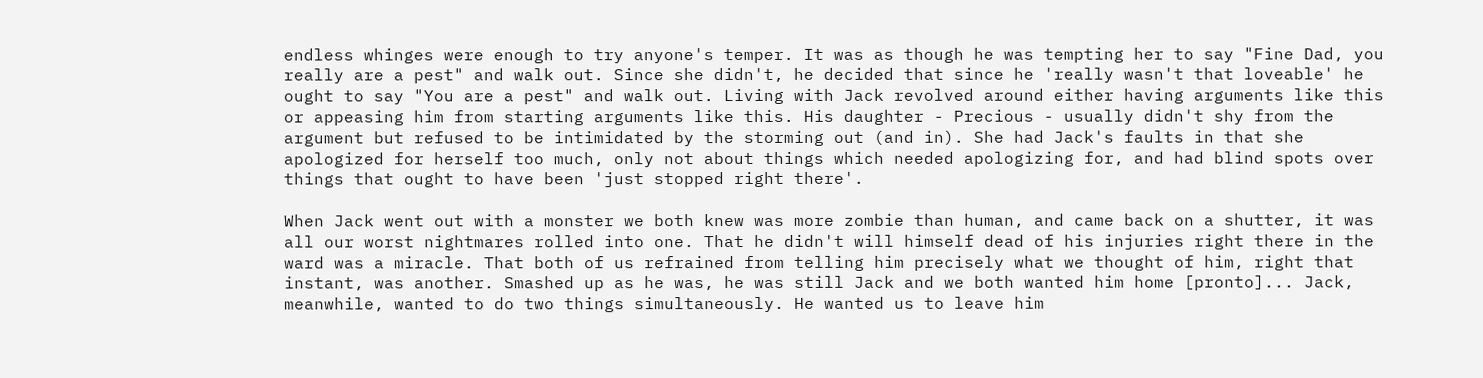endless whinges were enough to try anyone's temper. It was as though he was tempting her to say "Fine Dad, you really are a pest" and walk out. Since she didn't, he decided that since he 'really wasn't that loveable' he ought to say "You are a pest" and walk out. Living with Jack revolved around either having arguments like this or appeasing him from starting arguments like this. His daughter - Precious - usually didn't shy from the argument but refused to be intimidated by the storming out (and in). She had Jack's faults in that she apologized for herself too much, only not about things which needed apologizing for, and had blind spots over things that ought to have been 'just stopped right there'.

When Jack went out with a monster we both knew was more zombie than human, and came back on a shutter, it was all our worst nightmares rolled into one. That he didn't will himself dead of his injuries right there in the ward was a miracle. That both of us refrained from telling him precisely what we thought of him, right that instant, was another. Smashed up as he was, he was still Jack and we both wanted him home [pronto]... Jack, meanwhile, wanted to do two things simultaneously. He wanted us to leave him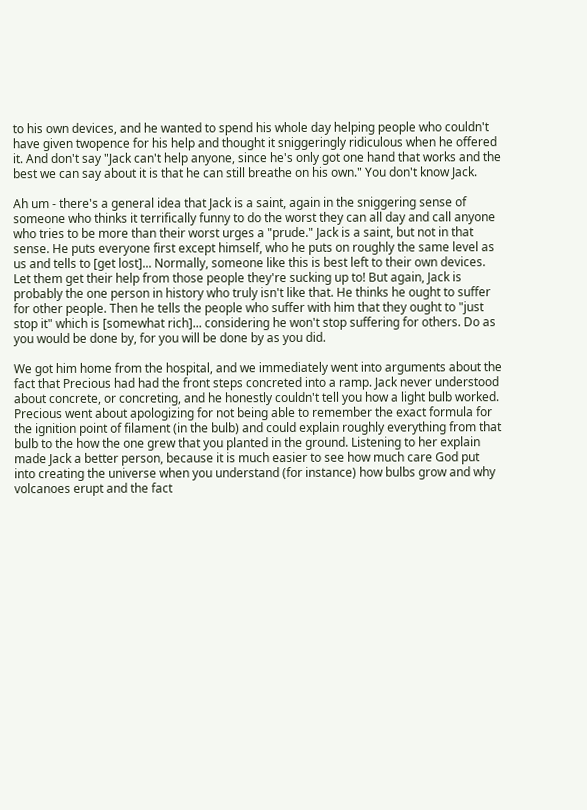to his own devices, and he wanted to spend his whole day helping people who couldn't have given twopence for his help and thought it sniggeringly ridiculous when he offered it. And don't say "Jack can't help anyone, since he's only got one hand that works and the best we can say about it is that he can still breathe on his own." You don't know Jack.

Ah um - there's a general idea that Jack is a saint, again in the sniggering sense of someone who thinks it terrifically funny to do the worst they can all day and call anyone who tries to be more than their worst urges a "prude." Jack is a saint, but not in that sense. He puts everyone first except himself, who he puts on roughly the same level as us and tells to [get lost]... Normally, someone like this is best left to their own devices. Let them get their help from those people they're sucking up to! But again, Jack is probably the one person in history who truly isn't like that. He thinks he ought to suffer for other people. Then he tells the people who suffer with him that they ought to "just stop it" which is [somewhat rich]... considering he won't stop suffering for others. Do as you would be done by, for you will be done by as you did.

We got him home from the hospital, and we immediately went into arguments about the fact that Precious had had the front steps concreted into a ramp. Jack never understood about concrete, or concreting, and he honestly couldn't tell you how a light bulb worked. Precious went about apologizing for not being able to remember the exact formula for the ignition point of filament (in the bulb) and could explain roughly everything from that bulb to the how the one grew that you planted in the ground. Listening to her explain made Jack a better person, because it is much easier to see how much care God put into creating the universe when you understand (for instance) how bulbs grow and why volcanoes erupt and the fact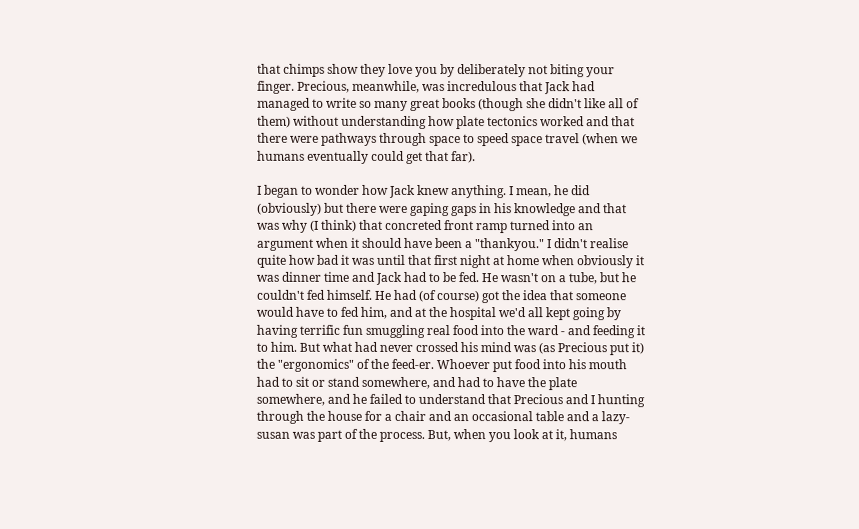that chimps show they love you by deliberately not biting your finger. Precious, meanwhile, was incredulous that Jack had managed to write so many great books (though she didn't like all of them) without understanding how plate tectonics worked and that there were pathways through space to speed space travel (when we humans eventually could get that far).

I began to wonder how Jack knew anything. I mean, he did (obviously) but there were gaping gaps in his knowledge and that was why (I think) that concreted front ramp turned into an argument when it should have been a "thankyou." I didn't realise quite how bad it was until that first night at home when obviously it was dinner time and Jack had to be fed. He wasn't on a tube, but he couldn't fed himself. He had (of course) got the idea that someone would have to fed him, and at the hospital we'd all kept going by having terrific fun smuggling real food into the ward - and feeding it to him. But what had never crossed his mind was (as Precious put it) the "ergonomics" of the feed-er. Whoever put food into his mouth had to sit or stand somewhere, and had to have the plate somewhere, and he failed to understand that Precious and I hunting through the house for a chair and an occasional table and a lazy-susan was part of the process. But, when you look at it, humans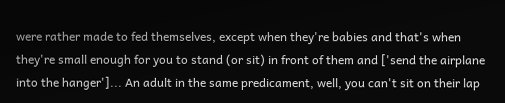were rather made to fed themselves, except when they're babies and that's when they're small enough for you to stand (or sit) in front of them and ['send the airplane into the hanger']... An adult in the same predicament, well, you can't sit on their lap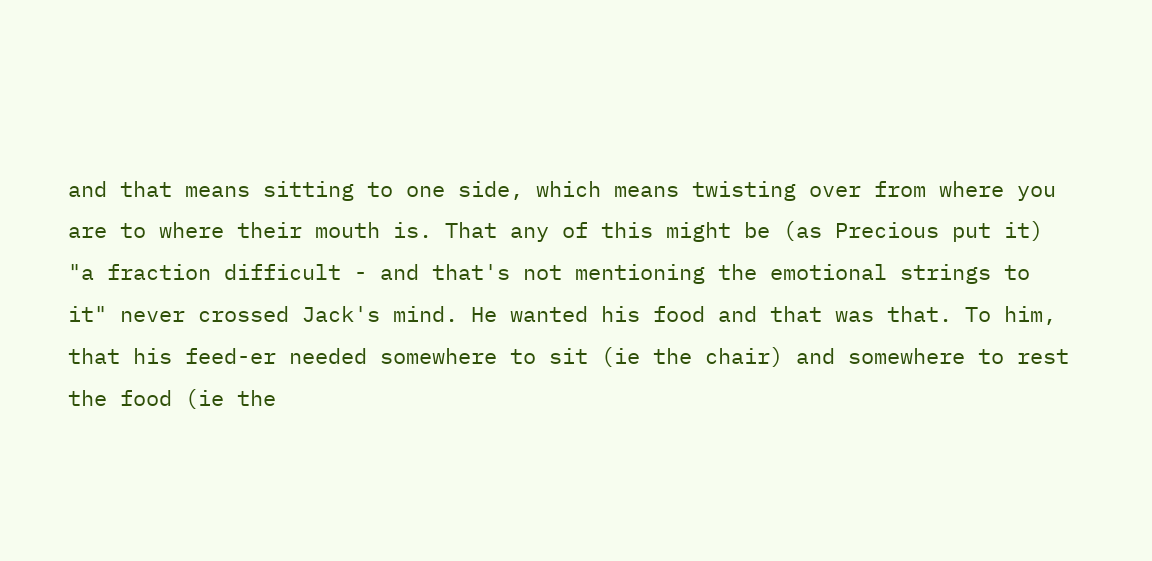and that means sitting to one side, which means twisting over from where you are to where their mouth is. That any of this might be (as Precious put it) "a fraction difficult - and that's not mentioning the emotional strings to it" never crossed Jack's mind. He wanted his food and that was that. To him, that his feed-er needed somewhere to sit (ie the chair) and somewhere to rest the food (ie the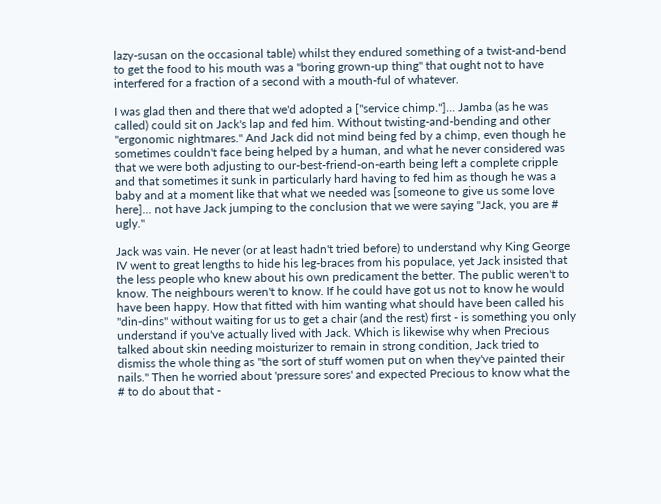lazy-susan on the occasional table) whilst they endured something of a twist-and-bend to get the food to his mouth was a "boring grown-up thing" that ought not to have interfered for a fraction of a second with a mouth-ful of whatever.

I was glad then and there that we'd adopted a ["service chimp."]... Jamba (as he was called) could sit on Jack's lap and fed him. Without twisting-and-bending and other "ergonomic nightmares." And Jack did not mind being fed by a chimp, even though he sometimes couldn't face being helped by a human, and what he never considered was that we were both adjusting to our-best-friend-on-earth being left a complete cripple and that sometimes it sunk in particularly hard having to fed him as though he was a baby and at a moment like that what we needed was [someone to give us some love here]... not have Jack jumping to the conclusion that we were saying "Jack, you are # ugly."

Jack was vain. He never (or at least hadn't tried before) to understand why King George IV went to great lengths to hide his leg-braces from his populace, yet Jack insisted that the less people who knew about his own predicament the better. The public weren't to know. The neighbours weren't to know. If he could have got us not to know he would have been happy. How that fitted with him wanting what should have been called his "din-dins" without waiting for us to get a chair (and the rest) first - is something you only understand if you've actually lived with Jack. Which is likewise why when Precious talked about skin needing moisturizer to remain in strong condition, Jack tried to dismiss the whole thing as "the sort of stuff women put on when they've painted their nails." Then he worried about 'pressure sores' and expected Precious to know what the # to do about that -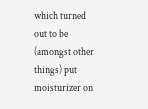which turned out to be (amongst other things) put moisturizer on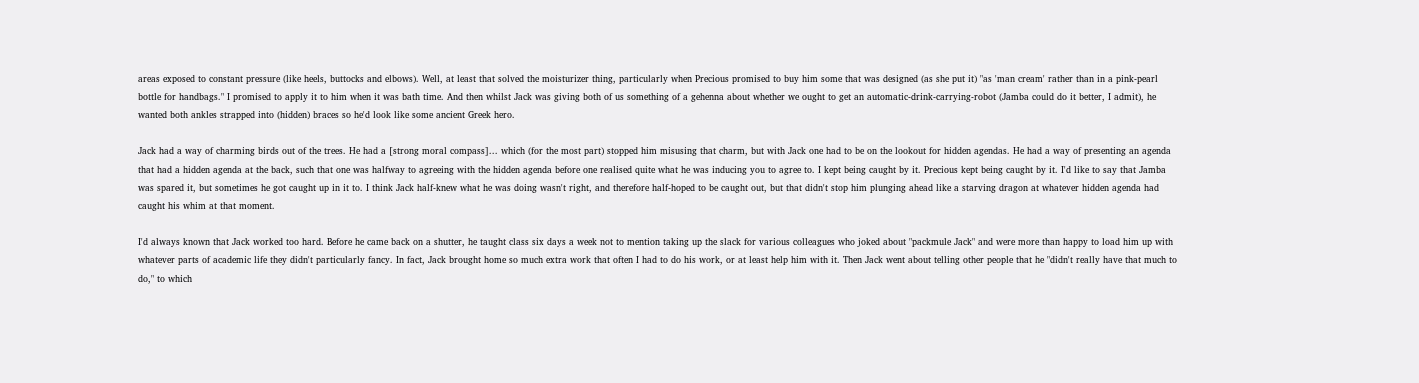areas exposed to constant pressure (like heels, buttocks and elbows). Well, at least that solved the moisturizer thing, particularly when Precious promised to buy him some that was designed (as she put it) "as 'man cream' rather than in a pink-pearl bottle for handbags." I promised to apply it to him when it was bath time. And then whilst Jack was giving both of us something of a gehenna about whether we ought to get an automatic-drink-carrying-robot (Jamba could do it better, I admit), he wanted both ankles strapped into (hidden) braces so he'd look like some ancient Greek hero.

Jack had a way of charming birds out of the trees. He had a [strong moral compass]... which (for the most part) stopped him misusing that charm, but with Jack one had to be on the lookout for hidden agendas. He had a way of presenting an agenda that had a hidden agenda at the back, such that one was halfway to agreeing with the hidden agenda before one realised quite what he was inducing you to agree to. I kept being caught by it. Precious kept being caught by it. I'd like to say that Jamba was spared it, but sometimes he got caught up in it to. I think Jack half-knew what he was doing wasn't right, and therefore half-hoped to be caught out, but that didn't stop him plunging ahead like a starving dragon at whatever hidden agenda had caught his whim at that moment.

I'd always known that Jack worked too hard. Before he came back on a shutter, he taught class six days a week not to mention taking up the slack for various colleagues who joked about "packmule Jack" and were more than happy to load him up with whatever parts of academic life they didn't particularly fancy. In fact, Jack brought home so much extra work that often I had to do his work, or at least help him with it. Then Jack went about telling other people that he "didn't really have that much to do," to which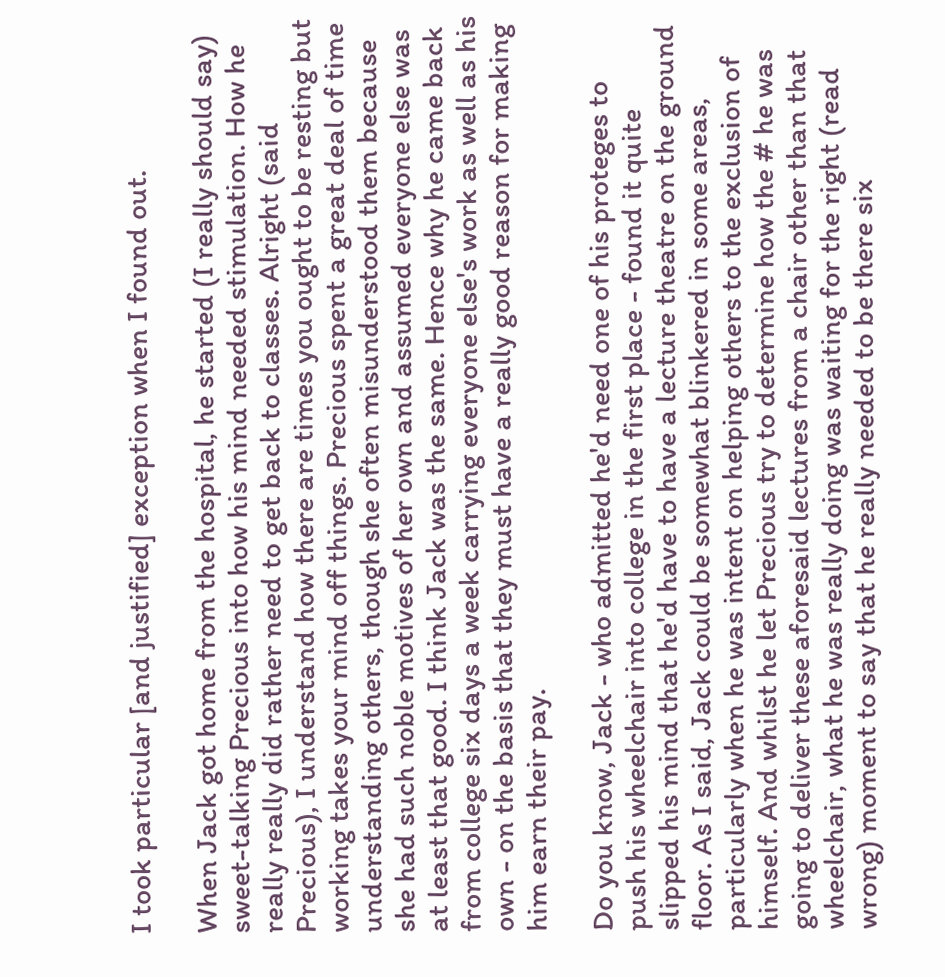I took particular [and justified] exception when I found out.

When Jack got home from the hospital, he started (I really should say) sweet-talking Precious into how his mind needed stimulation. How he really really did rather need to get back to classes. Alright (said Precious), I understand how there are times you ought to be resting but working takes your mind off things. Precious spent a great deal of time understanding others, though she often misunderstood them because she had such noble motives of her own and assumed everyone else was at least that good. I think Jack was the same. Hence why he came back from college six days a week carrying everyone else's work as well as his own - on the basis that they must have a really good reason for making him earn their pay.

Do you know, Jack - who admitted he'd need one of his proteges to push his wheelchair into college in the first place - found it quite slipped his mind that he'd have to have a lecture theatre on the ground floor. As I said, Jack could be somewhat blinkered in some areas, particularly when he was intent on helping others to the exclusion of himself. And whilst he let Precious try to determine how the # he was going to deliver these aforesaid lectures from a chair other than that wheelchair, what he was really doing was waiting for the right (read wrong) moment to say that he really needed to be there six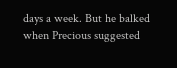days a week. But he balked when Precious suggested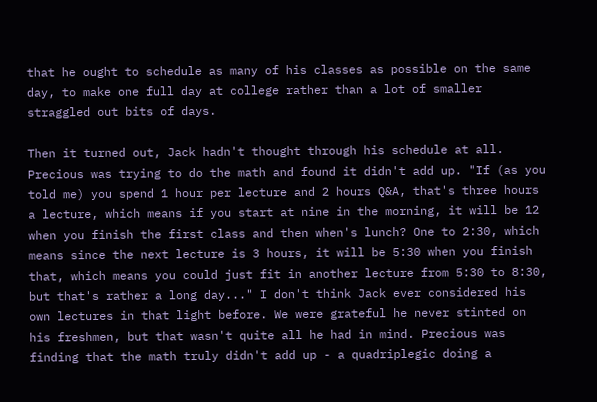that he ought to schedule as many of his classes as possible on the same day, to make one full day at college rather than a lot of smaller straggled out bits of days.

Then it turned out, Jack hadn't thought through his schedule at all. Precious was trying to do the math and found it didn't add up. "If (as you told me) you spend 1 hour per lecture and 2 hours Q&A, that's three hours a lecture, which means if you start at nine in the morning, it will be 12 when you finish the first class and then when's lunch? One to 2:30, which means since the next lecture is 3 hours, it will be 5:30 when you finish that, which means you could just fit in another lecture from 5:30 to 8:30, but that's rather a long day..." I don't think Jack ever considered his own lectures in that light before. We were grateful he never stinted on his freshmen, but that wasn't quite all he had in mind. Precious was finding that the math truly didn't add up - a quadriplegic doing a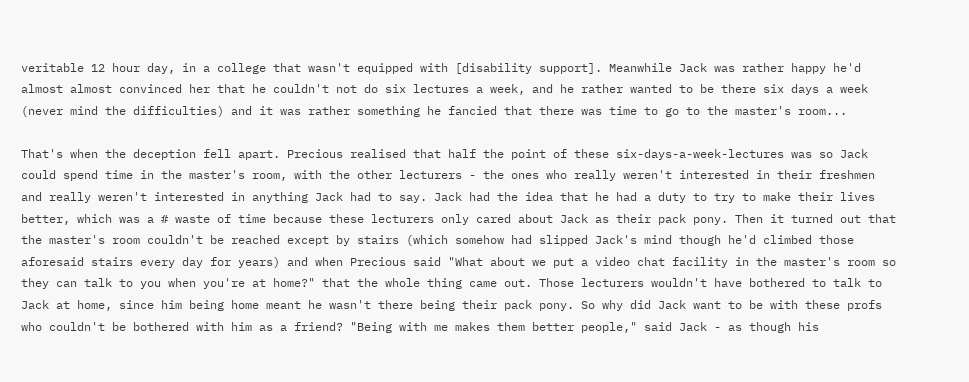veritable 12 hour day, in a college that wasn't equipped with [disability support]. Meanwhile Jack was rather happy he'd almost almost convinced her that he couldn't not do six lectures a week, and he rather wanted to be there six days a week (never mind the difficulties) and it was rather something he fancied that there was time to go to the master's room...

That's when the deception fell apart. Precious realised that half the point of these six-days-a-week-lectures was so Jack could spend time in the master's room, with the other lecturers - the ones who really weren't interested in their freshmen and really weren't interested in anything Jack had to say. Jack had the idea that he had a duty to try to make their lives better, which was a # waste of time because these lecturers only cared about Jack as their pack pony. Then it turned out that the master's room couldn't be reached except by stairs (which somehow had slipped Jack's mind though he'd climbed those aforesaid stairs every day for years) and when Precious said "What about we put a video chat facility in the master's room so they can talk to you when you're at home?" that the whole thing came out. Those lecturers wouldn't have bothered to talk to Jack at home, since him being home meant he wasn't there being their pack pony. So why did Jack want to be with these profs who couldn't be bothered with him as a friend? "Being with me makes them better people," said Jack - as though his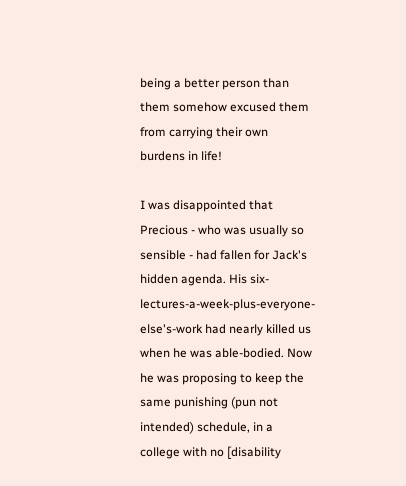being a better person than them somehow excused them from carrying their own burdens in life!

I was disappointed that Precious - who was usually so sensible - had fallen for Jack's hidden agenda. His six-lectures-a-week-plus-everyone-else's-work had nearly killed us when he was able-bodied. Now he was proposing to keep the same punishing (pun not intended) schedule, in a college with no [disability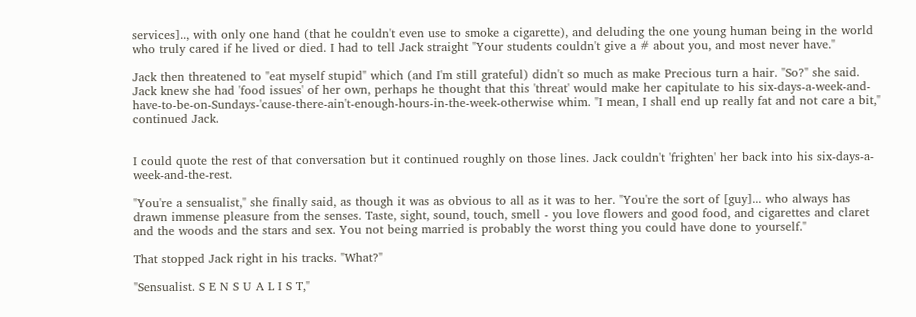services].., with only one hand (that he couldn't even use to smoke a cigarette), and deluding the one young human being in the world who truly cared if he lived or died. I had to tell Jack straight "Your students couldn't give a # about you, and most never have."

Jack then threatened to "eat myself stupid" which (and I'm still grateful) didn't so much as make Precious turn a hair. "So?" she said. Jack knew she had 'food issues' of her own, perhaps he thought that this 'threat' would make her capitulate to his six-days-a-week-and-have-to-be-on-Sundays-'cause-there-ain't-enough-hours-in-the-week-otherwise whim. "I mean, I shall end up really fat and not care a bit," continued Jack.


I could quote the rest of that conversation but it continued roughly on those lines. Jack couldn't 'frighten' her back into his six-days-a-week-and-the-rest.

"You're a sensualist," she finally said, as though it was as obvious to all as it was to her. "You're the sort of [guy]... who always has drawn immense pleasure from the senses. Taste, sight, sound, touch, smell - you love flowers and good food, and cigarettes and claret and the woods and the stars and sex. You not being married is probably the worst thing you could have done to yourself."

That stopped Jack right in his tracks. "What?"

"Sensualist. S E N S U A L I S T,"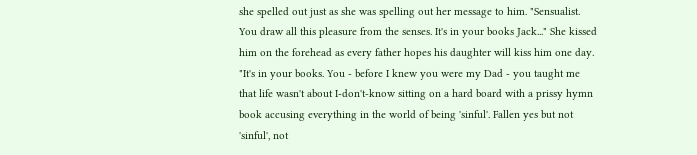she spelled out just as she was spelling out her message to him. "Sensualist. You draw all this pleasure from the senses. It's in your books Jack..." She kissed him on the forehead as every father hopes his daughter will kiss him one day. "It's in your books. You - before I knew you were my Dad - you taught me that life wasn't about I-don't-know sitting on a hard board with a prissy hymn book accusing everything in the world of being 'sinful'. Fallen yes but not 'sinful', not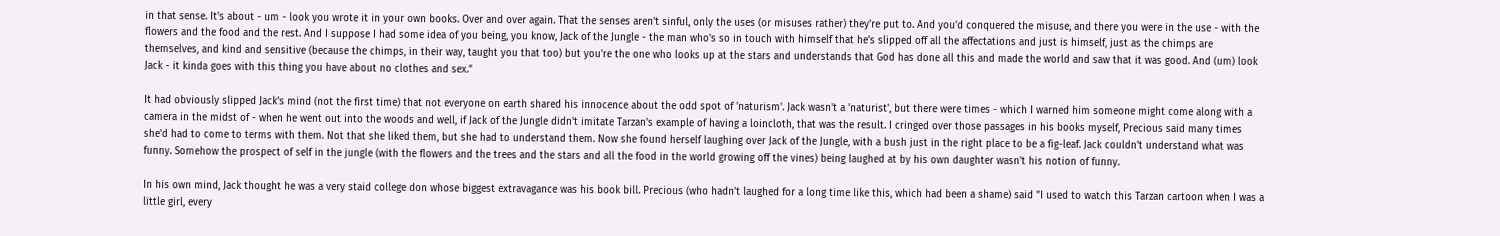in that sense. It's about - um - look you wrote it in your own books. Over and over again. That the senses aren't sinful, only the uses (or misuses rather) they're put to. And you'd conquered the misuse, and there you were in the use - with the flowers and the food and the rest. And I suppose I had some idea of you being, you know, Jack of the Jungle - the man who's so in touch with himself that he's slipped off all the affectations and just is himself, just as the chimps are themselves, and kind and sensitive (because the chimps, in their way, taught you that too) but you're the one who looks up at the stars and understands that God has done all this and made the world and saw that it was good. And (um) look Jack - it kinda goes with this thing you have about no clothes and sex."

It had obviously slipped Jack's mind (not the first time) that not everyone on earth shared his innocence about the odd spot of 'naturism'. Jack wasn't a 'naturist', but there were times - which I warned him someone might come along with a camera in the midst of - when he went out into the woods and well, if Jack of the Jungle didn't imitate Tarzan's example of having a loincloth, that was the result. I cringed over those passages in his books myself, Precious said many times she'd had to come to terms with them. Not that she liked them, but she had to understand them. Now she found herself laughing over Jack of the Jungle, with a bush just in the right place to be a fig-leaf. Jack couldn't understand what was funny. Somehow the prospect of self in the jungle (with the flowers and the trees and the stars and all the food in the world growing off the vines) being laughed at by his own daughter wasn't his notion of funny.

In his own mind, Jack thought he was a very staid college don whose biggest extravagance was his book bill. Precious (who hadn't laughed for a long time like this, which had been a shame) said "I used to watch this Tarzan cartoon when I was a little girl, every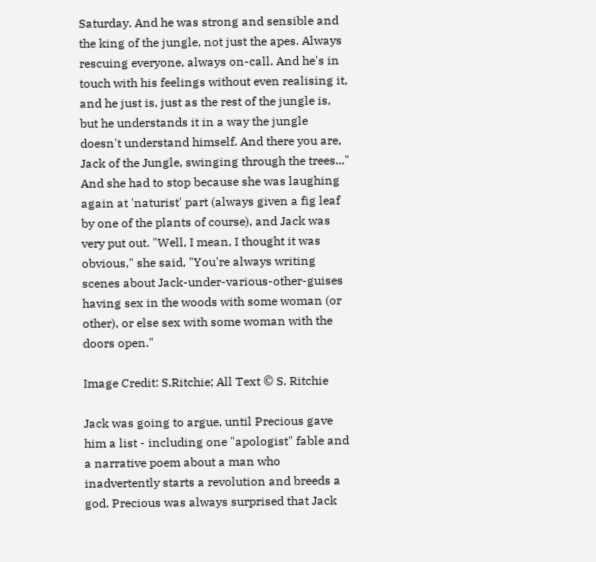Saturday. And he was strong and sensible and the king of the jungle, not just the apes. Always rescuing everyone, always on-call. And he's in touch with his feelings without even realising it, and he just is, just as the rest of the jungle is, but he understands it in a way the jungle doesn't understand himself. And there you are, Jack of the Jungle, swinging through the trees..." And she had to stop because she was laughing again at 'naturist' part (always given a fig leaf by one of the plants of course), and Jack was very put out. "Well, I mean, I thought it was obvious," she said, "You're always writing scenes about Jack-under-various-other-guises having sex in the woods with some woman (or other), or else sex with some woman with the doors open."

Image Credit: S.Ritchie; All Text © S. Ritchie

Jack was going to argue, until Precious gave him a list - including one "apologist" fable and a narrative poem about a man who inadvertently starts a revolution and breeds a god. Precious was always surprised that Jack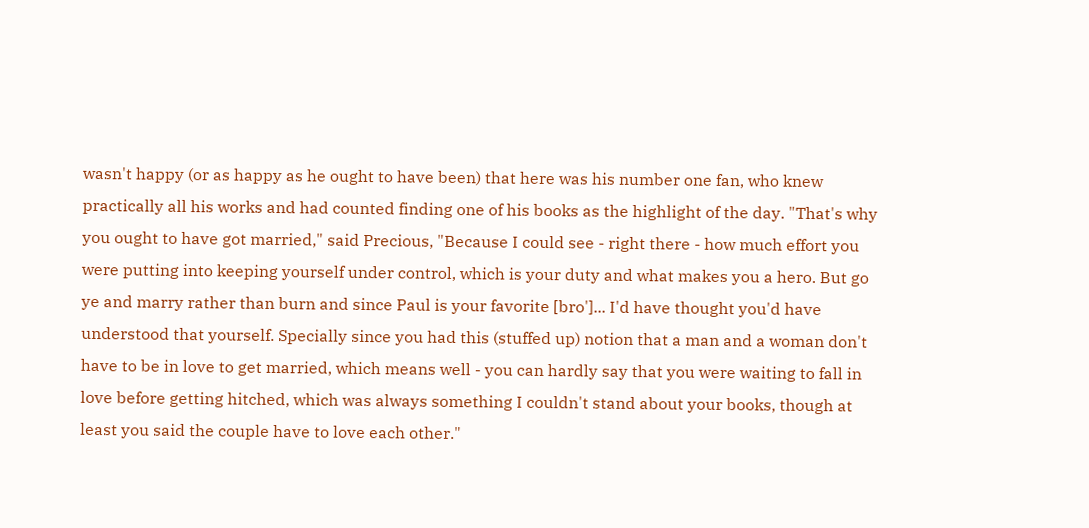wasn't happy (or as happy as he ought to have been) that here was his number one fan, who knew practically all his works and had counted finding one of his books as the highlight of the day. "That's why you ought to have got married," said Precious, "Because I could see - right there - how much effort you were putting into keeping yourself under control, which is your duty and what makes you a hero. But go ye and marry rather than burn and since Paul is your favorite [bro']... I'd have thought you'd have understood that yourself. Specially since you had this (stuffed up) notion that a man and a woman don't have to be in love to get married, which means well - you can hardly say that you were waiting to fall in love before getting hitched, which was always something I couldn't stand about your books, though at least you said the couple have to love each other."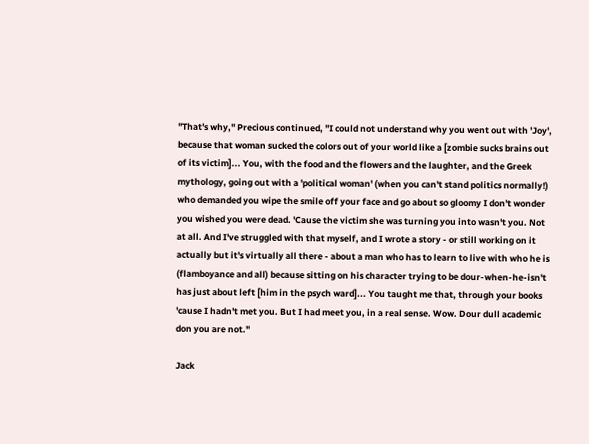"That's why," Precious continued, "I could not understand why you went out with 'Joy', because that woman sucked the colors out of your world like a [zombie sucks brains out of its victim]... You, with the food and the flowers and the laughter, and the Greek mythology, going out with a 'political woman' (when you can't stand politics normally!) who demanded you wipe the smile off your face and go about so gloomy I don't wonder you wished you were dead. 'Cause the victim she was turning you into wasn't you. Not at all. And I've struggled with that myself, and I wrote a story - or still working on it actually but it's virtually all there - about a man who has to learn to live with who he is (flamboyance and all) because sitting on his character trying to be dour-when-he-isn't has just about left [him in the psych ward]... You taught me that, through your books 'cause I hadn't met you. But I had meet you, in a real sense. Wow. Dour dull academic don you are not."

Jack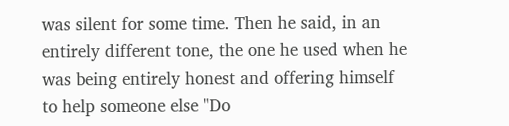was silent for some time. Then he said, in an entirely different tone, the one he used when he was being entirely honest and offering himself to help someone else "Do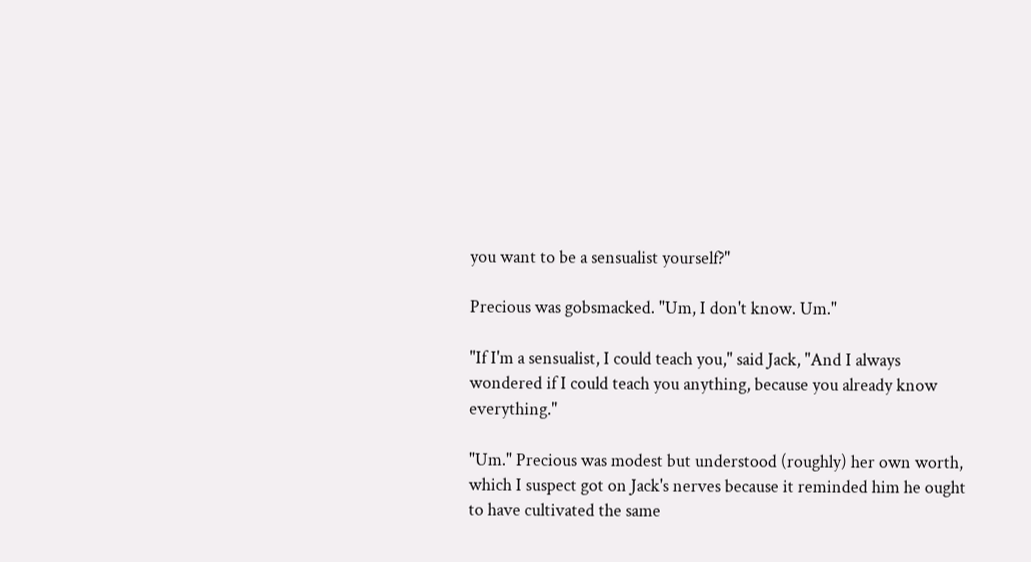you want to be a sensualist yourself?"

Precious was gobsmacked. "Um, I don't know. Um."

"If I'm a sensualist, I could teach you," said Jack, "And I always wondered if I could teach you anything, because you already know everything."

"Um." Precious was modest but understood (roughly) her own worth, which I suspect got on Jack's nerves because it reminded him he ought to have cultivated the same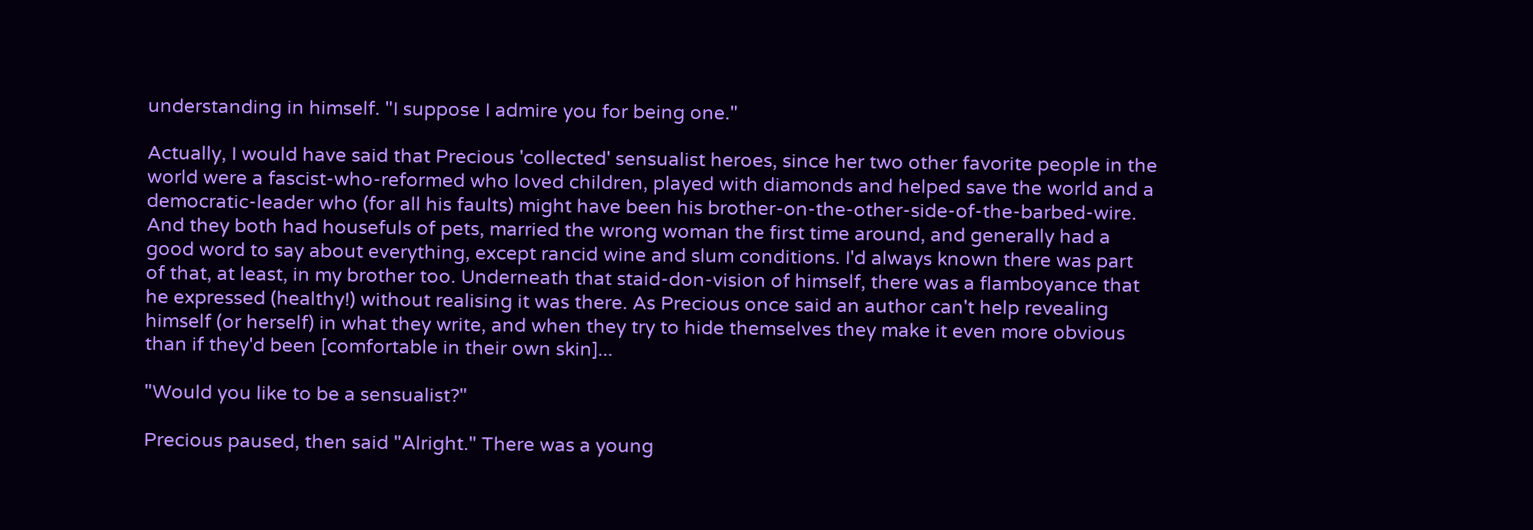understanding in himself. "I suppose I admire you for being one."

Actually, I would have said that Precious 'collected' sensualist heroes, since her two other favorite people in the world were a fascist-who-reformed who loved children, played with diamonds and helped save the world and a democratic-leader who (for all his faults) might have been his brother-on-the-other-side-of-the-barbed-wire. And they both had housefuls of pets, married the wrong woman the first time around, and generally had a good word to say about everything, except rancid wine and slum conditions. I'd always known there was part of that, at least, in my brother too. Underneath that staid-don-vision of himself, there was a flamboyance that he expressed (healthy!) without realising it was there. As Precious once said an author can't help revealing himself (or herself) in what they write, and when they try to hide themselves they make it even more obvious than if they'd been [comfortable in their own skin]...

"Would you like to be a sensualist?"

Precious paused, then said "Alright." There was a young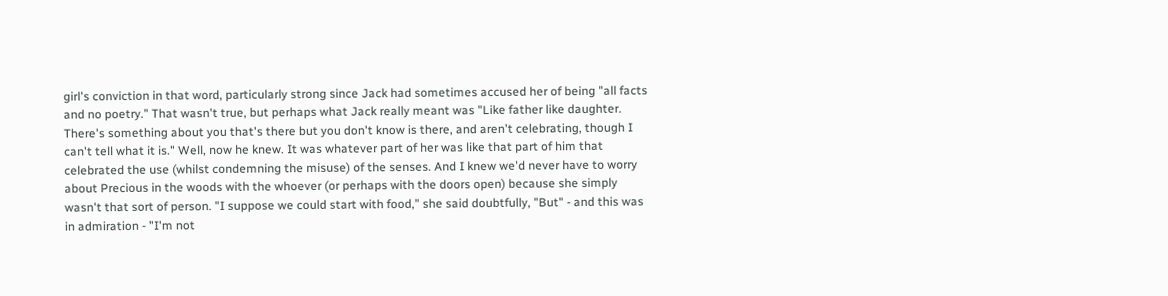girl's conviction in that word, particularly strong since Jack had sometimes accused her of being "all facts and no poetry." That wasn't true, but perhaps what Jack really meant was "Like father like daughter. There's something about you that's there but you don't know is there, and aren't celebrating, though I can't tell what it is." Well, now he knew. It was whatever part of her was like that part of him that celebrated the use (whilst condemning the misuse) of the senses. And I knew we'd never have to worry about Precious in the woods with the whoever (or perhaps with the doors open) because she simply wasn't that sort of person. "I suppose we could start with food," she said doubtfully, "But" - and this was in admiration - "I'm not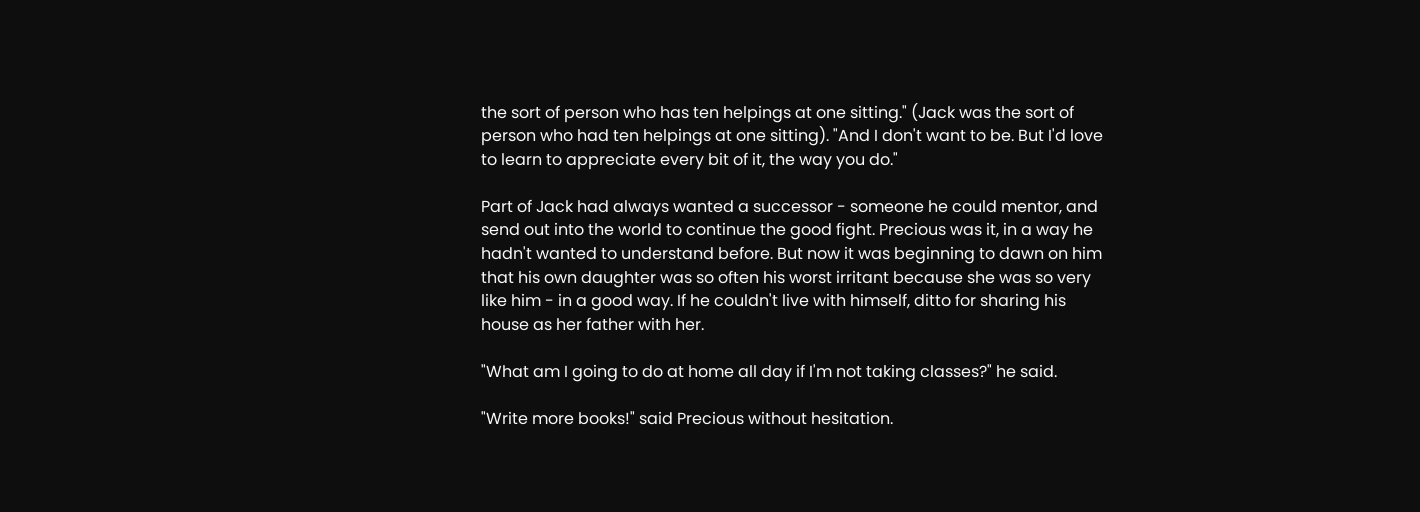the sort of person who has ten helpings at one sitting." (Jack was the sort of person who had ten helpings at one sitting). "And I don't want to be. But I'd love to learn to appreciate every bit of it, the way you do."

Part of Jack had always wanted a successor - someone he could mentor, and send out into the world to continue the good fight. Precious was it, in a way he hadn't wanted to understand before. But now it was beginning to dawn on him that his own daughter was so often his worst irritant because she was so very like him - in a good way. If he couldn't live with himself, ditto for sharing his house as her father with her.

"What am I going to do at home all day if I'm not taking classes?" he said.

"Write more books!" said Precious without hesitation.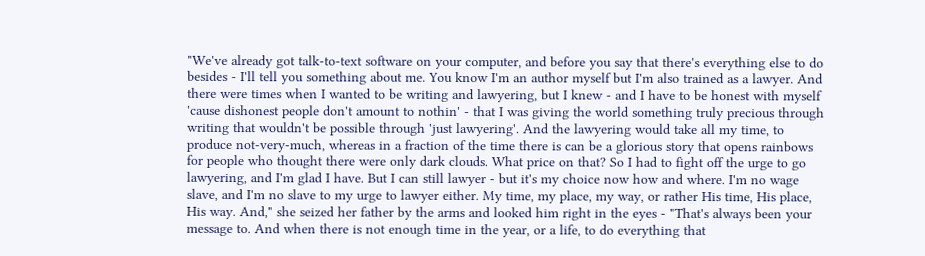"We've already got talk-to-text software on your computer, and before you say that there's everything else to do besides - I'll tell you something about me. You know I'm an author myself but I'm also trained as a lawyer. And there were times when I wanted to be writing and lawyering, but I knew - and I have to be honest with myself 'cause dishonest people don't amount to nothin' - that I was giving the world something truly precious through writing that wouldn't be possible through 'just lawyering'. And the lawyering would take all my time, to produce not-very-much, whereas in a fraction of the time there is can be a glorious story that opens rainbows for people who thought there were only dark clouds. What price on that? So I had to fight off the urge to go lawyering, and I'm glad I have. But I can still lawyer - but it's my choice now how and where. I'm no wage slave, and I'm no slave to my urge to lawyer either. My time, my place, my way, or rather His time, His place, His way. And," she seized her father by the arms and looked him right in the eyes - "That's always been your message to. And when there is not enough time in the year, or a life, to do everything that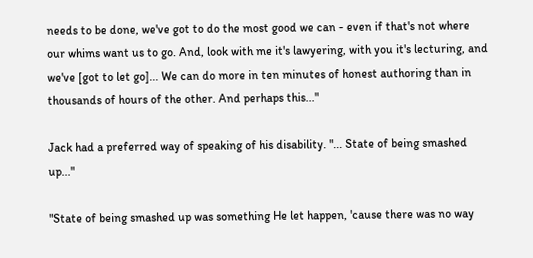needs to be done, we've got to do the most good we can - even if that's not where our whims want us to go. And, look with me it's lawyering, with you it's lecturing, and we've [got to let go]... We can do more in ten minutes of honest authoring than in thousands of hours of the other. And perhaps this..."

Jack had a preferred way of speaking of his disability. "... State of being smashed up..."

"State of being smashed up was something He let happen, 'cause there was no way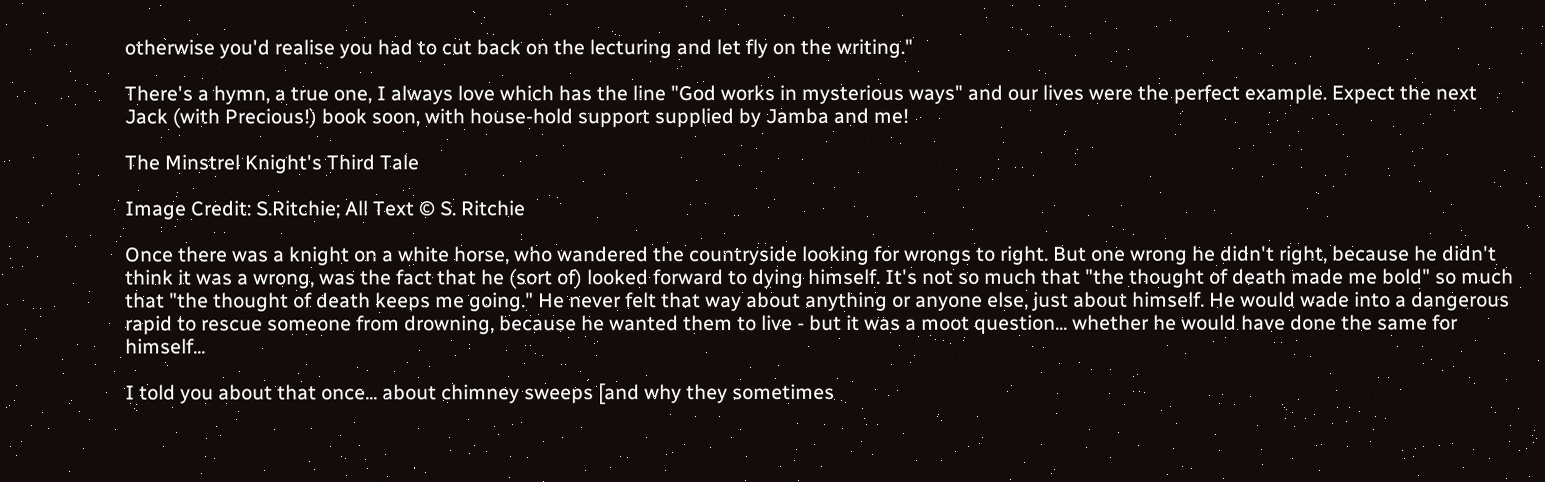otherwise you'd realise you had to cut back on the lecturing and let fly on the writing."

There's a hymn, a true one, I always love which has the line "God works in mysterious ways" and our lives were the perfect example. Expect the next Jack (with Precious!) book soon, with house-hold support supplied by Jamba and me!

The Minstrel Knight's Third Tale

Image Credit: S.Ritchie; All Text © S. Ritchie

Once there was a knight on a white horse, who wandered the countryside looking for wrongs to right. But one wrong he didn't right, because he didn't think it was a wrong, was the fact that he (sort of) looked forward to dying himself. It's not so much that "the thought of death made me bold" so much that "the thought of death keeps me going." He never felt that way about anything or anyone else, just about himself. He would wade into a dangerous rapid to rescue someone from drowning, because he wanted them to live - but it was a moot question... whether he would have done the same for himself...

I told you about that once... about chimney sweeps [and why they sometimes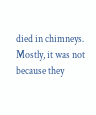died in chimneys. Mostly, it was not because they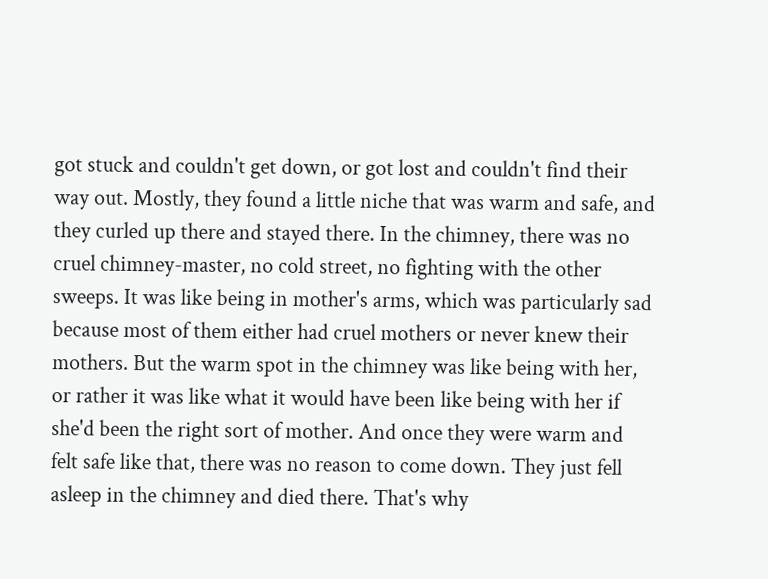got stuck and couldn't get down, or got lost and couldn't find their way out. Mostly, they found a little niche that was warm and safe, and they curled up there and stayed there. In the chimney, there was no cruel chimney-master, no cold street, no fighting with the other sweeps. It was like being in mother's arms, which was particularly sad because most of them either had cruel mothers or never knew their mothers. But the warm spot in the chimney was like being with her, or rather it was like what it would have been like being with her if she'd been the right sort of mother. And once they were warm and felt safe like that, there was no reason to come down. They just fell asleep in the chimney and died there. That's why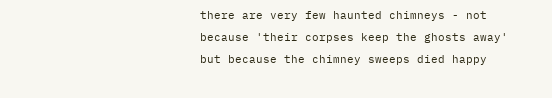there are very few haunted chimneys - not because 'their corpses keep the ghosts away' but because the chimney sweeps died happy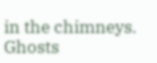in the chimneys. Ghosts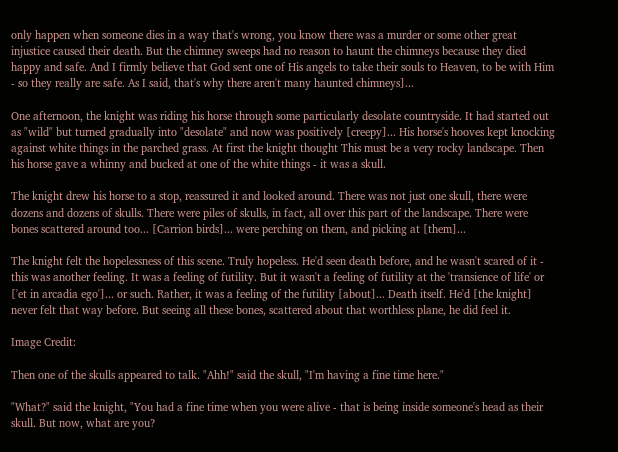only happen when someone dies in a way that's wrong, you know there was a murder or some other great injustice caused their death. But the chimney sweeps had no reason to haunt the chimneys because they died happy and safe. And I firmly believe that God sent one of His angels to take their souls to Heaven, to be with Him - so they really are safe. As I said, that's why there aren't many haunted chimneys]...

One afternoon, the knight was riding his horse through some particularly desolate countryside. It had started out as "wild" but turned gradually into "desolate" and now was positively [creepy]... His horse's hooves kept knocking against white things in the parched grass. At first the knight thought This must be a very rocky landscape. Then his horse gave a whinny and bucked at one of the white things - it was a skull.

The knight drew his horse to a stop, reassured it and looked around. There was not just one skull, there were dozens and dozens of skulls. There were piles of skulls, in fact, all over this part of the landscape. There were bones scattered around too... [Carrion birds]... were perching on them, and picking at [them]...

The knight felt the hopelessness of this scene. Truly hopeless. He'd seen death before, and he wasn't scared of it - this was another feeling. It was a feeling of futility. But it wasn't a feeling of futility at the 'transience of life' or ['et in arcadia ego']... or such. Rather, it was a feeling of the futility [about]... Death itself. He'd [the knight] never felt that way before. But seeing all these bones, scattered about that worthless plane, he did feel it.

Image Credit:

Then one of the skulls appeared to talk. "Ahh!" said the skull, "I'm having a fine time here."

"What?" said the knight, "You had a fine time when you were alive - that is being inside someone's head as their skull. But now, what are you?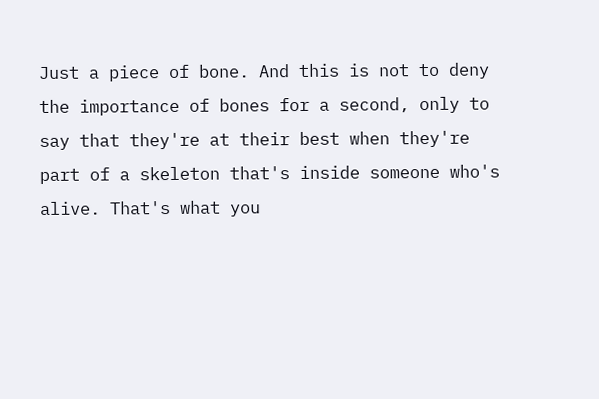Just a piece of bone. And this is not to deny the importance of bones for a second, only to say that they're at their best when they're part of a skeleton that's inside someone who's alive. That's what you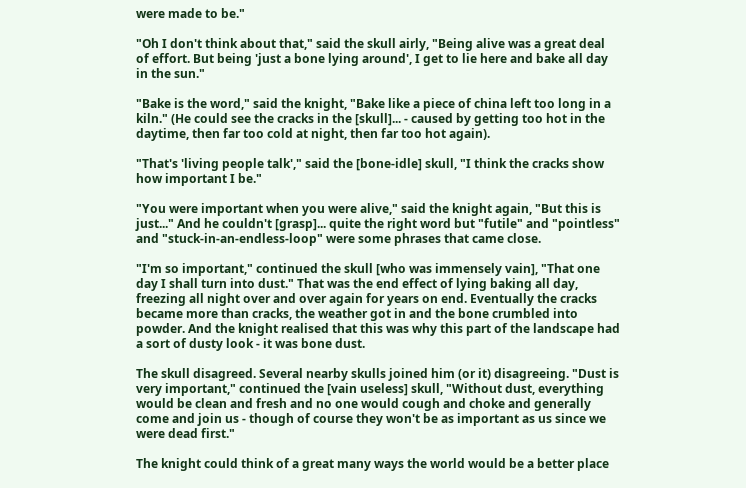were made to be."

"Oh I don't think about that," said the skull airly, "Being alive was a great deal of effort. But being 'just a bone lying around', I get to lie here and bake all day in the sun."

"Bake is the word," said the knight, "Bake like a piece of china left too long in a kiln." (He could see the cracks in the [skull]... - caused by getting too hot in the daytime, then far too cold at night, then far too hot again).

"That's 'living people talk'," said the [bone-idle] skull, "I think the cracks show how important I be."

"You were important when you were alive," said the knight again, "But this is just..." And he couldn't [grasp]... quite the right word but "futile" and "pointless" and "stuck-in-an-endless-loop" were some phrases that came close.

"I'm so important," continued the skull [who was immensely vain], "That one day I shall turn into dust." That was the end effect of lying baking all day, freezing all night over and over again for years on end. Eventually the cracks became more than cracks, the weather got in and the bone crumbled into powder. And the knight realised that this was why this part of the landscape had a sort of dusty look - it was bone dust.

The skull disagreed. Several nearby skulls joined him (or it) disagreeing. "Dust is very important," continued the [vain useless] skull, "Without dust, everything would be clean and fresh and no one would cough and choke and generally come and join us - though of course they won't be as important as us since we were dead first."

The knight could think of a great many ways the world would be a better place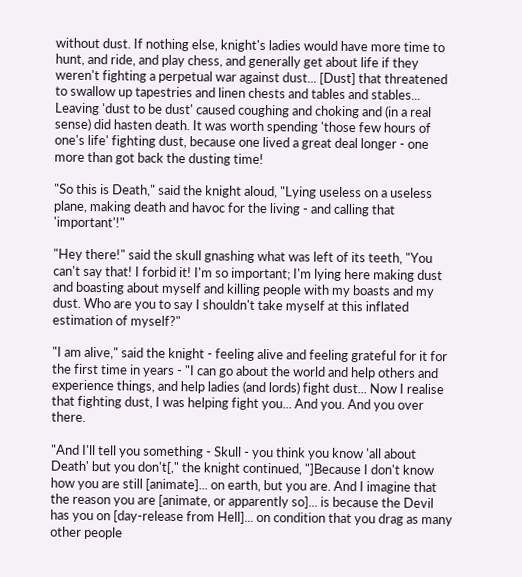without dust. If nothing else, knight's ladies would have more time to hunt, and ride, and play chess, and generally get about life if they weren't fighting a perpetual war against dust... [Dust] that threatened to swallow up tapestries and linen chests and tables and stables... Leaving 'dust to be dust' caused coughing and choking and (in a real sense) did hasten death. It was worth spending 'those few hours of one's life' fighting dust, because one lived a great deal longer - one more than got back the dusting time!

"So this is Death," said the knight aloud, "Lying useless on a useless plane, making death and havoc for the living - and calling that 'important'!"

"Hey there!" said the skull gnashing what was left of its teeth, "You can't say that! I forbid it! I'm so important; I'm lying here making dust and boasting about myself and killing people with my boasts and my dust. Who are you to say I shouldn't take myself at this inflated estimation of myself?"

"I am alive," said the knight - feeling alive and feeling grateful for it for the first time in years - "I can go about the world and help others and experience things, and help ladies (and lords) fight dust... Now I realise that fighting dust, I was helping fight you... And you. And you over there.

"And I'll tell you something - Skull - you think you know 'all about Death' but you don't[," the knight continued, "]Because I don't know how you are still [animate]... on earth, but you are. And I imagine that the reason you are [animate, or apparently so]... is because the Devil has you on [day-release from Hell]... on condition that you drag as many other people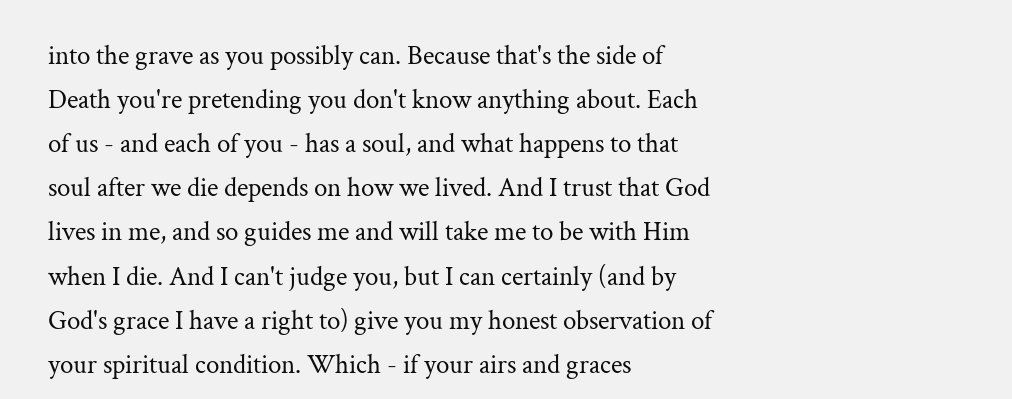into the grave as you possibly can. Because that's the side of Death you're pretending you don't know anything about. Each of us - and each of you - has a soul, and what happens to that soul after we die depends on how we lived. And I trust that God lives in me, and so guides me and will take me to be with Him when I die. And I can't judge you, but I can certainly (and by God's grace I have a right to) give you my honest observation of your spiritual condition. Which - if your airs and graces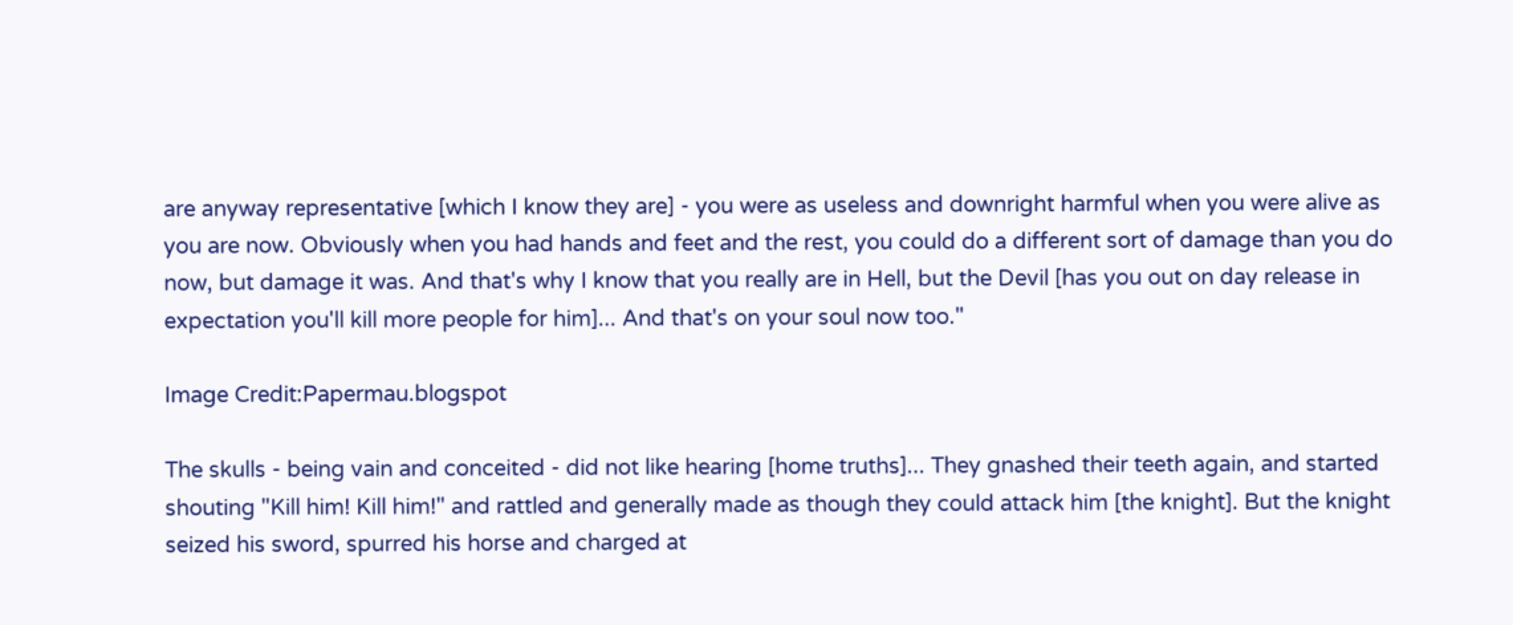are anyway representative [which I know they are] - you were as useless and downright harmful when you were alive as you are now. Obviously when you had hands and feet and the rest, you could do a different sort of damage than you do now, but damage it was. And that's why I know that you really are in Hell, but the Devil [has you out on day release in expectation you'll kill more people for him]... And that's on your soul now too."

Image Credit:Papermau.blogspot

The skulls - being vain and conceited - did not like hearing [home truths]... They gnashed their teeth again, and started shouting "Kill him! Kill him!" and rattled and generally made as though they could attack him [the knight]. But the knight seized his sword, spurred his horse and charged at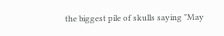the biggest pile of skulls saying "May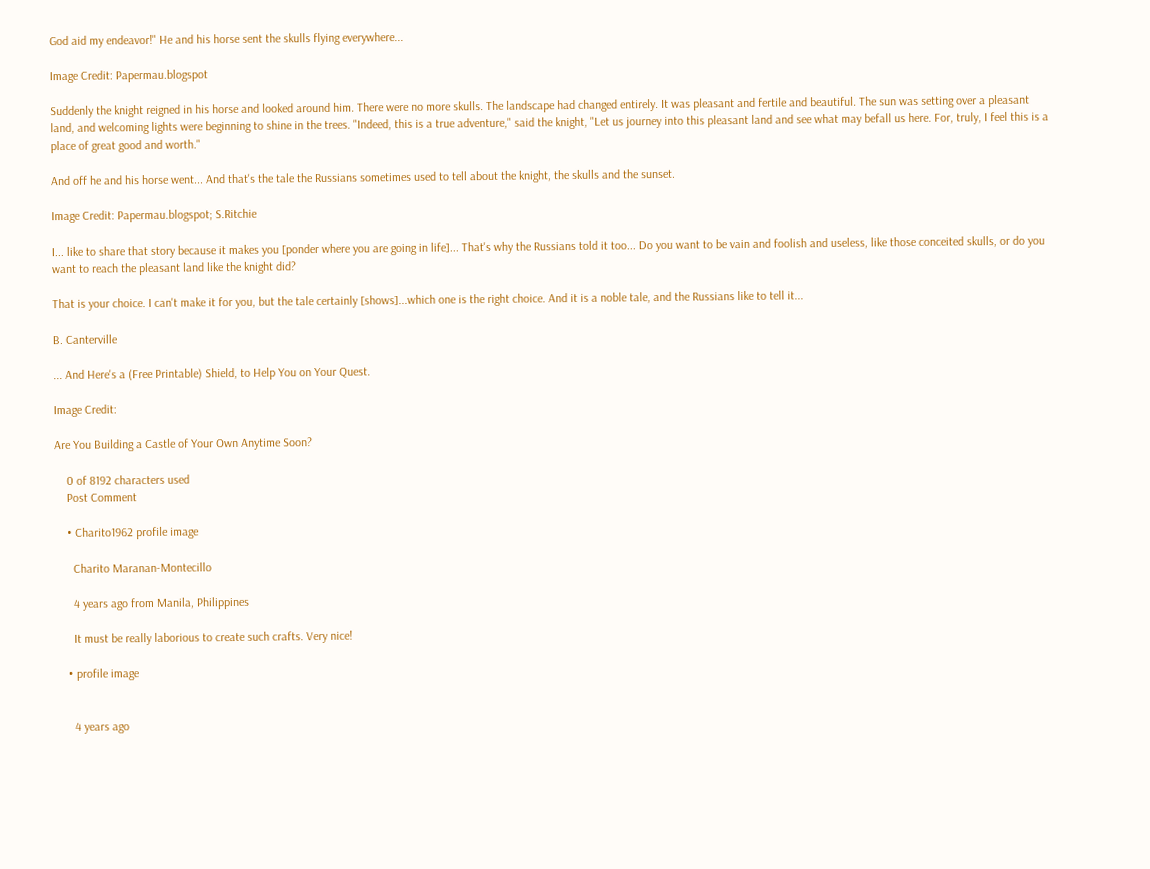God aid my endeavor!" He and his horse sent the skulls flying everywhere...

Image Credit: Papermau.blogspot

Suddenly the knight reigned in his horse and looked around him. There were no more skulls. The landscape had changed entirely. It was pleasant and fertile and beautiful. The sun was setting over a pleasant land, and welcoming lights were beginning to shine in the trees. "Indeed, this is a true adventure," said the knight, "Let us journey into this pleasant land and see what may befall us here. For, truly, I feel this is a place of great good and worth."

And off he and his horse went... And that's the tale the Russians sometimes used to tell about the knight, the skulls and the sunset.

Image Credit: Papermau.blogspot; S.Ritchie

I... like to share that story because it makes you [ponder where you are going in life]... That's why the Russians told it too... Do you want to be vain and foolish and useless, like those conceited skulls, or do you want to reach the pleasant land like the knight did?

That is your choice. I can't make it for you, but the tale certainly [shows]...which one is the right choice. And it is a noble tale, and the Russians like to tell it...

B. Canterville

... And Here's a (Free Printable) Shield, to Help You on Your Quest.

Image Credit:

Are You Building a Castle of Your Own Anytime Soon?

    0 of 8192 characters used
    Post Comment

    • Charito1962 profile image

      Charito Maranan-Montecillo

      4 years ago from Manila, Philippines

      It must be really laborious to create such crafts. Very nice!

    • profile image


      4 years ago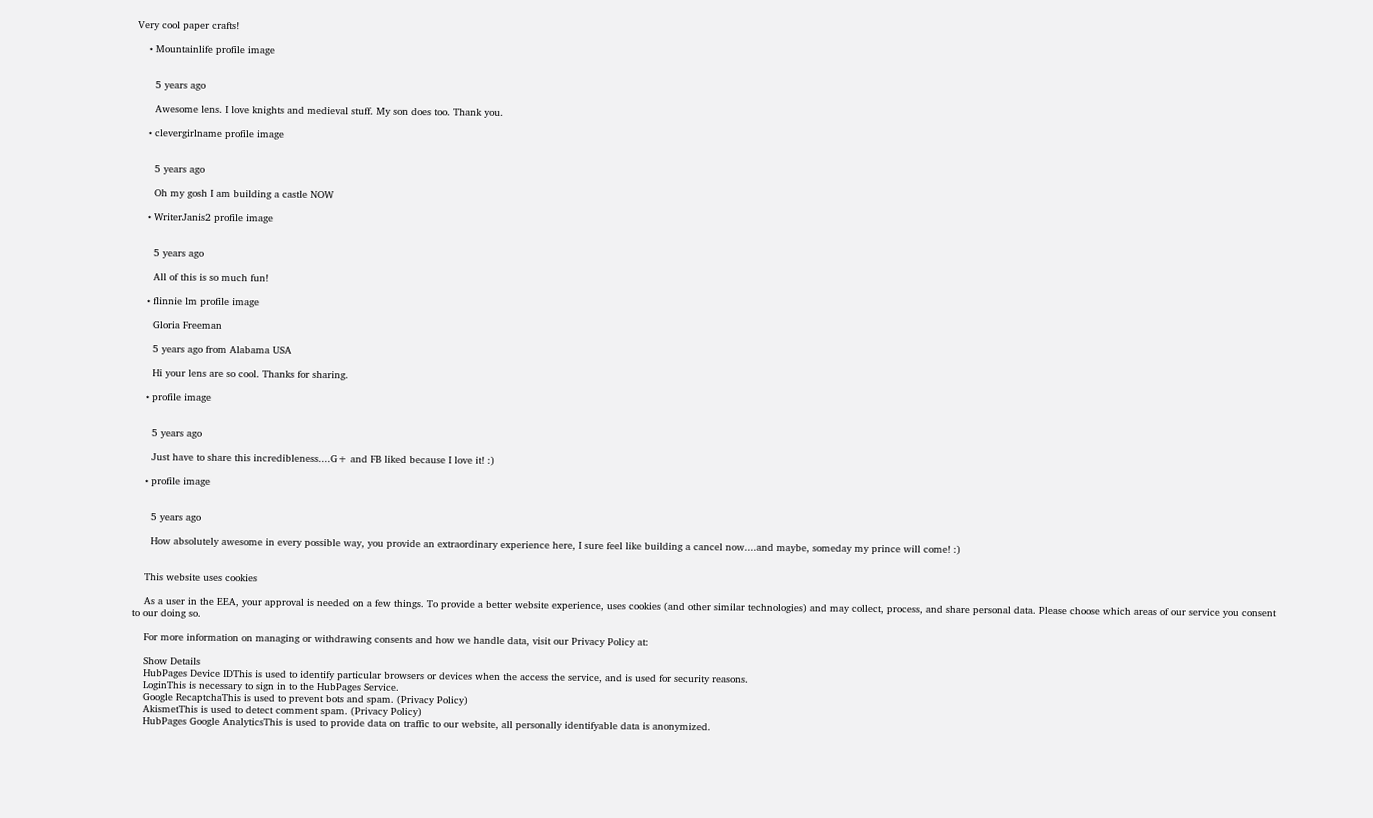Very cool paper crafts!

    • Mountainlife profile image


      5 years ago

      Awesome lens. I love knights and medieval stuff. My son does too. Thank you.

    • clevergirlname profile image


      5 years ago

      Oh my gosh I am building a castle NOW

    • WriterJanis2 profile image


      5 years ago

      All of this is so much fun!

    • flinnie lm profile image

      Gloria Freeman

      5 years ago from Alabama USA

      Hi your lens are so cool. Thanks for sharing.

    • profile image


      5 years ago

      Just have to share this incredibleness....G+ and FB liked because I love it! :)

    • profile image


      5 years ago

      How absolutely awesome in every possible way, you provide an extraordinary experience here, I sure feel like building a cancel now....and maybe, someday my prince will come! :)


    This website uses cookies

    As a user in the EEA, your approval is needed on a few things. To provide a better website experience, uses cookies (and other similar technologies) and may collect, process, and share personal data. Please choose which areas of our service you consent to our doing so.

    For more information on managing or withdrawing consents and how we handle data, visit our Privacy Policy at:

    Show Details
    HubPages Device IDThis is used to identify particular browsers or devices when the access the service, and is used for security reasons.
    LoginThis is necessary to sign in to the HubPages Service.
    Google RecaptchaThis is used to prevent bots and spam. (Privacy Policy)
    AkismetThis is used to detect comment spam. (Privacy Policy)
    HubPages Google AnalyticsThis is used to provide data on traffic to our website, all personally identifyable data is anonymized.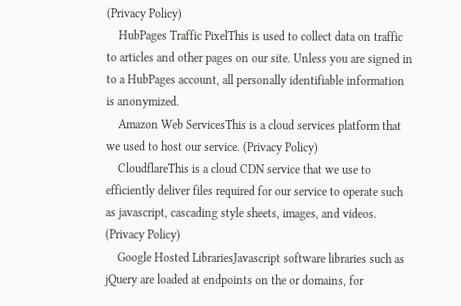(Privacy Policy)
    HubPages Traffic PixelThis is used to collect data on traffic to articles and other pages on our site. Unless you are signed in to a HubPages account, all personally identifiable information is anonymized.
    Amazon Web ServicesThis is a cloud services platform that we used to host our service. (Privacy Policy)
    CloudflareThis is a cloud CDN service that we use to efficiently deliver files required for our service to operate such as javascript, cascading style sheets, images, and videos. (Privacy Policy)
    Google Hosted LibrariesJavascript software libraries such as jQuery are loaded at endpoints on the or domains, for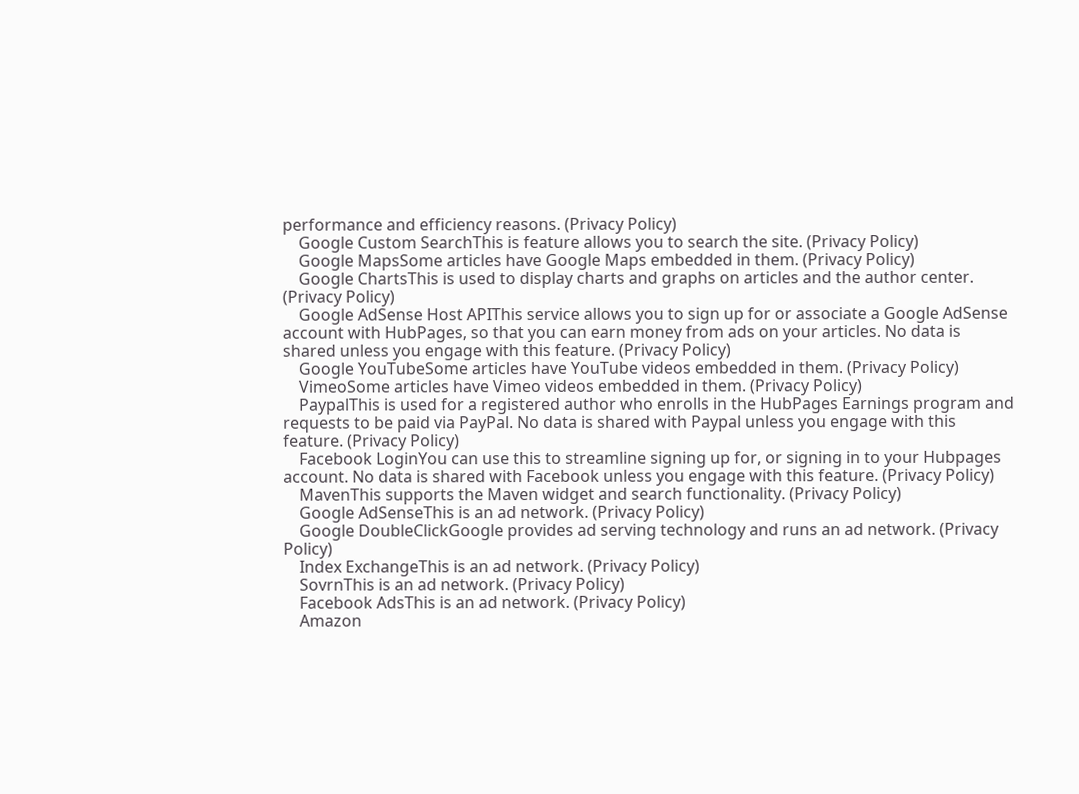performance and efficiency reasons. (Privacy Policy)
    Google Custom SearchThis is feature allows you to search the site. (Privacy Policy)
    Google MapsSome articles have Google Maps embedded in them. (Privacy Policy)
    Google ChartsThis is used to display charts and graphs on articles and the author center. (Privacy Policy)
    Google AdSense Host APIThis service allows you to sign up for or associate a Google AdSense account with HubPages, so that you can earn money from ads on your articles. No data is shared unless you engage with this feature. (Privacy Policy)
    Google YouTubeSome articles have YouTube videos embedded in them. (Privacy Policy)
    VimeoSome articles have Vimeo videos embedded in them. (Privacy Policy)
    PaypalThis is used for a registered author who enrolls in the HubPages Earnings program and requests to be paid via PayPal. No data is shared with Paypal unless you engage with this feature. (Privacy Policy)
    Facebook LoginYou can use this to streamline signing up for, or signing in to your Hubpages account. No data is shared with Facebook unless you engage with this feature. (Privacy Policy)
    MavenThis supports the Maven widget and search functionality. (Privacy Policy)
    Google AdSenseThis is an ad network. (Privacy Policy)
    Google DoubleClickGoogle provides ad serving technology and runs an ad network. (Privacy Policy)
    Index ExchangeThis is an ad network. (Privacy Policy)
    SovrnThis is an ad network. (Privacy Policy)
    Facebook AdsThis is an ad network. (Privacy Policy)
    Amazon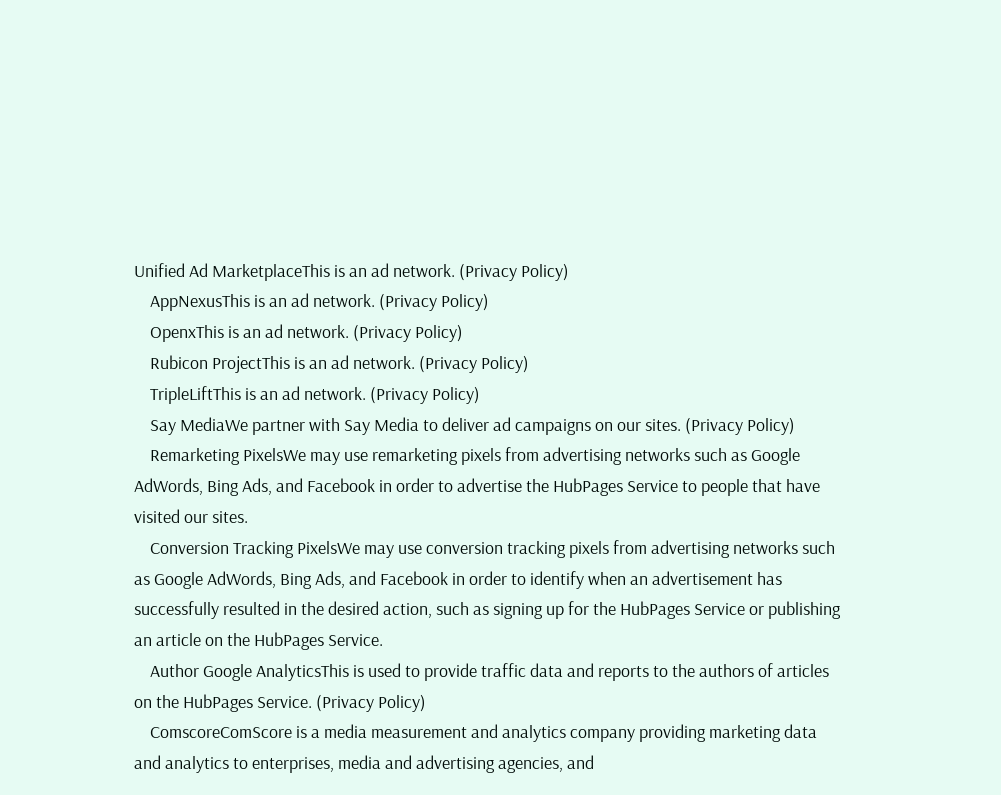Unified Ad MarketplaceThis is an ad network. (Privacy Policy)
    AppNexusThis is an ad network. (Privacy Policy)
    OpenxThis is an ad network. (Privacy Policy)
    Rubicon ProjectThis is an ad network. (Privacy Policy)
    TripleLiftThis is an ad network. (Privacy Policy)
    Say MediaWe partner with Say Media to deliver ad campaigns on our sites. (Privacy Policy)
    Remarketing PixelsWe may use remarketing pixels from advertising networks such as Google AdWords, Bing Ads, and Facebook in order to advertise the HubPages Service to people that have visited our sites.
    Conversion Tracking PixelsWe may use conversion tracking pixels from advertising networks such as Google AdWords, Bing Ads, and Facebook in order to identify when an advertisement has successfully resulted in the desired action, such as signing up for the HubPages Service or publishing an article on the HubPages Service.
    Author Google AnalyticsThis is used to provide traffic data and reports to the authors of articles on the HubPages Service. (Privacy Policy)
    ComscoreComScore is a media measurement and analytics company providing marketing data and analytics to enterprises, media and advertising agencies, and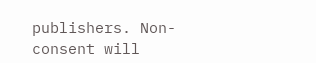publishers. Non-consent will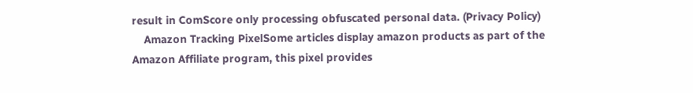result in ComScore only processing obfuscated personal data. (Privacy Policy)
    Amazon Tracking PixelSome articles display amazon products as part of the Amazon Affiliate program, this pixel provides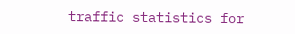traffic statistics for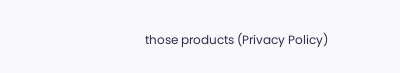those products (Privacy Policy)